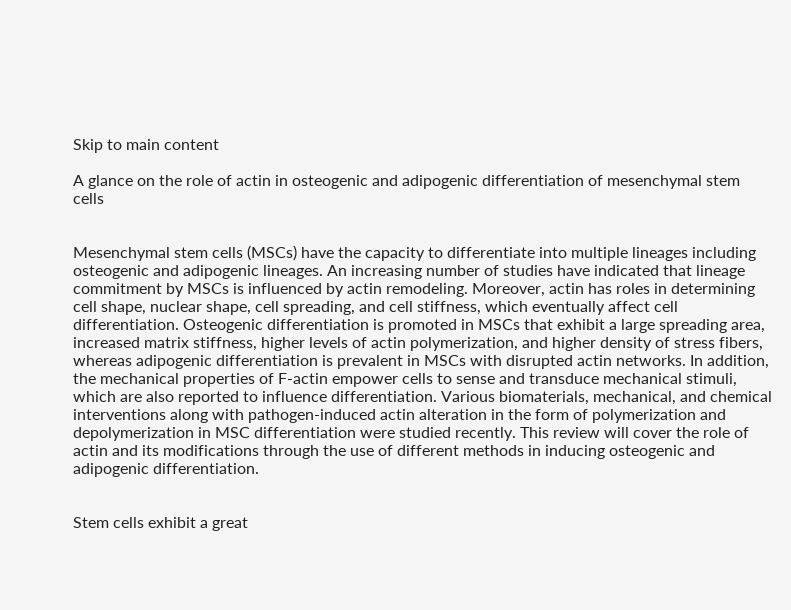Skip to main content

A glance on the role of actin in osteogenic and adipogenic differentiation of mesenchymal stem cells


Mesenchymal stem cells (MSCs) have the capacity to differentiate into multiple lineages including osteogenic and adipogenic lineages. An increasing number of studies have indicated that lineage commitment by MSCs is influenced by actin remodeling. Moreover, actin has roles in determining cell shape, nuclear shape, cell spreading, and cell stiffness, which eventually affect cell differentiation. Osteogenic differentiation is promoted in MSCs that exhibit a large spreading area, increased matrix stiffness, higher levels of actin polymerization, and higher density of stress fibers, whereas adipogenic differentiation is prevalent in MSCs with disrupted actin networks. In addition, the mechanical properties of F-actin empower cells to sense and transduce mechanical stimuli, which are also reported to influence differentiation. Various biomaterials, mechanical, and chemical interventions along with pathogen-induced actin alteration in the form of polymerization and depolymerization in MSC differentiation were studied recently. This review will cover the role of actin and its modifications through the use of different methods in inducing osteogenic and adipogenic differentiation.


Stem cells exhibit a great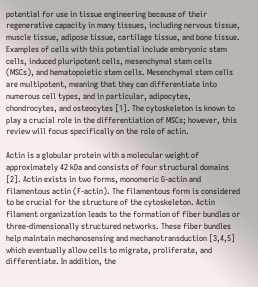potential for use in tissue engineering because of their regenerative capacity in many tissues, including nervous tissue, muscle tissue, adipose tissue, cartilage tissue, and bone tissue. Examples of cells with this potential include embryonic stem cells, induced pluripotent cells, mesenchymal stem cells (MSCs), and hematopoietic stem cells. Mesenchymal stem cells are multipotent, meaning that they can differentiate into numerous cell types, and in particular, adipocytes, chondrocytes, and osteocytes [1]. The cytoskeleton is known to play a crucial role in the differentiation of MSCs; however, this review will focus specifically on the role of actin.

Actin is a globular protein with a molecular weight of approximately 42 kDa and consists of four structural domains [2]. Actin exists in two forms, monomeric G-actin and filamentous actin (F-actin). The filamentous form is considered to be crucial for the structure of the cytoskeleton. Actin filament organization leads to the formation of fiber bundles or three-dimensionally structured networks. These fiber bundles help maintain mechanosensing and mechanotransduction [3,4,5] which eventually allow cells to migrate, proliferate, and differentiate. In addition, the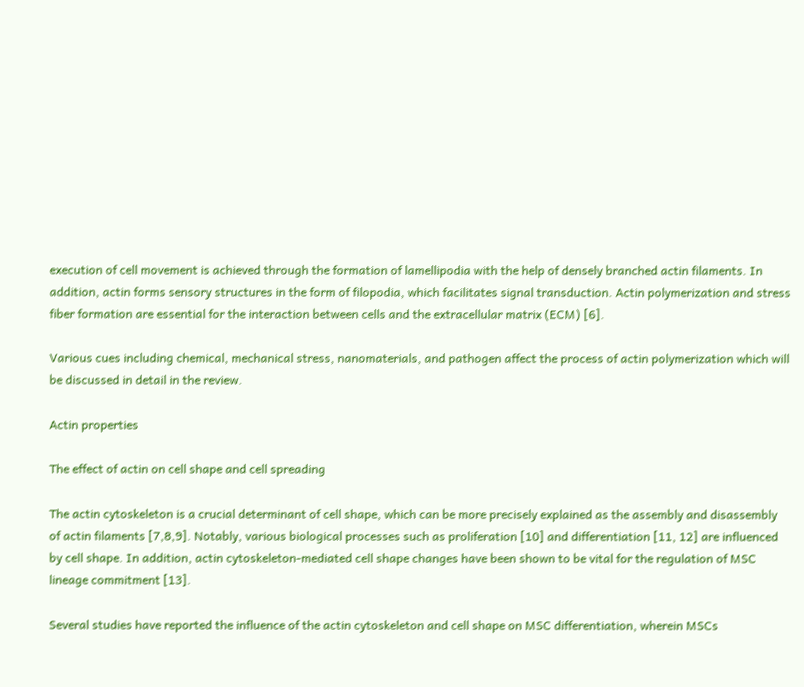execution of cell movement is achieved through the formation of lamellipodia with the help of densely branched actin filaments. In addition, actin forms sensory structures in the form of filopodia, which facilitates signal transduction. Actin polymerization and stress fiber formation are essential for the interaction between cells and the extracellular matrix (ECM) [6].

Various cues including chemical, mechanical stress, nanomaterials, and pathogen affect the process of actin polymerization which will be discussed in detail in the review.

Actin properties

The effect of actin on cell shape and cell spreading

The actin cytoskeleton is a crucial determinant of cell shape, which can be more precisely explained as the assembly and disassembly of actin filaments [7,8,9]. Notably, various biological processes such as proliferation [10] and differentiation [11, 12] are influenced by cell shape. In addition, actin cytoskeleton-mediated cell shape changes have been shown to be vital for the regulation of MSC lineage commitment [13].

Several studies have reported the influence of the actin cytoskeleton and cell shape on MSC differentiation, wherein MSCs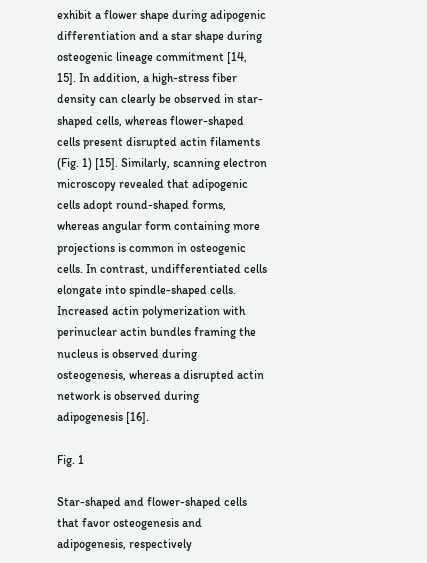exhibit a flower shape during adipogenic differentiation and a star shape during osteogenic lineage commitment [14, 15]. In addition, a high-stress fiber density can clearly be observed in star-shaped cells, whereas flower-shaped cells present disrupted actin filaments (Fig. 1) [15]. Similarly, scanning electron microscopy revealed that adipogenic cells adopt round-shaped forms, whereas angular form containing more projections is common in osteogenic cells. In contrast, undifferentiated cells elongate into spindle-shaped cells. Increased actin polymerization with perinuclear actin bundles framing the nucleus is observed during osteogenesis, whereas a disrupted actin network is observed during adipogenesis [16].

Fig. 1

Star-shaped and flower-shaped cells that favor osteogenesis and adipogenesis, respectively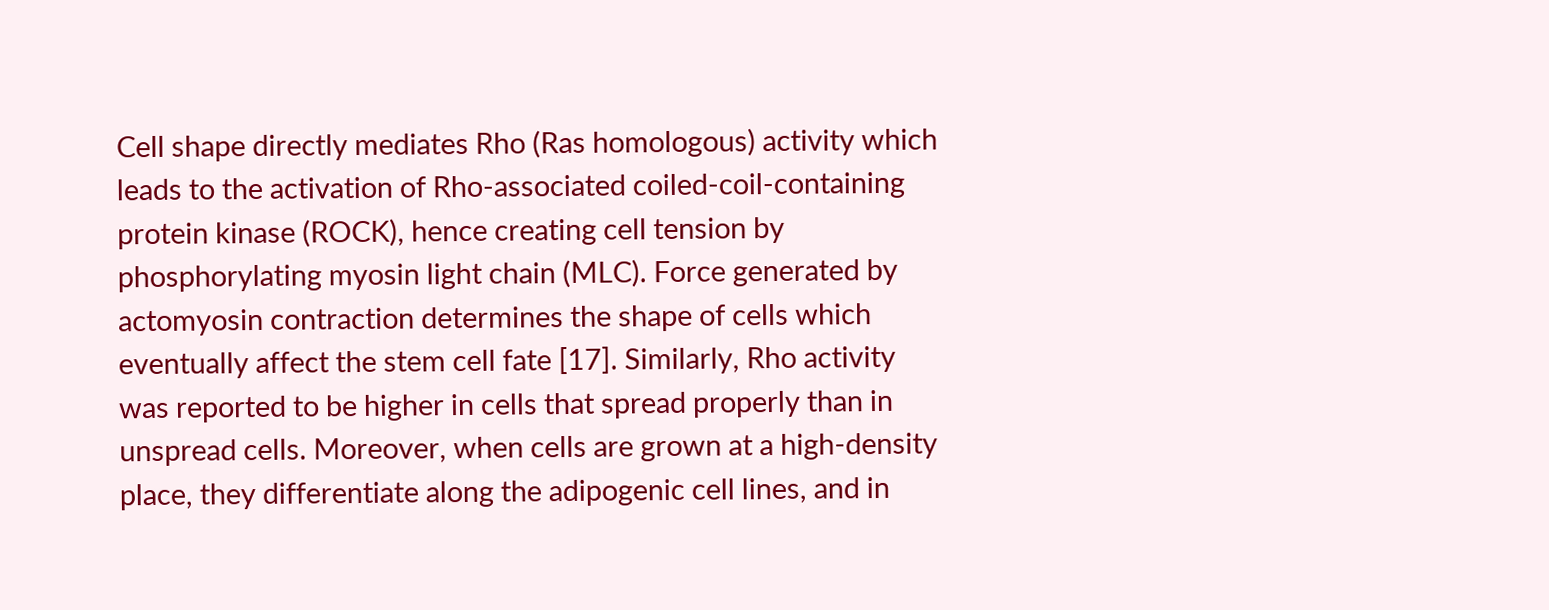Cell shape directly mediates Rho (Ras homologous) activity which leads to the activation of Rho-associated coiled-coil-containing protein kinase (ROCK), hence creating cell tension by phosphorylating myosin light chain (MLC). Force generated by actomyosin contraction determines the shape of cells which eventually affect the stem cell fate [17]. Similarly, Rho activity was reported to be higher in cells that spread properly than in unspread cells. Moreover, when cells are grown at a high-density place, they differentiate along the adipogenic cell lines, and in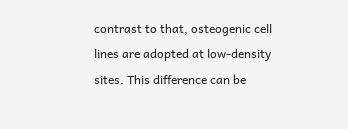contrast to that, osteogenic cell lines are adopted at low-density sites. This difference can be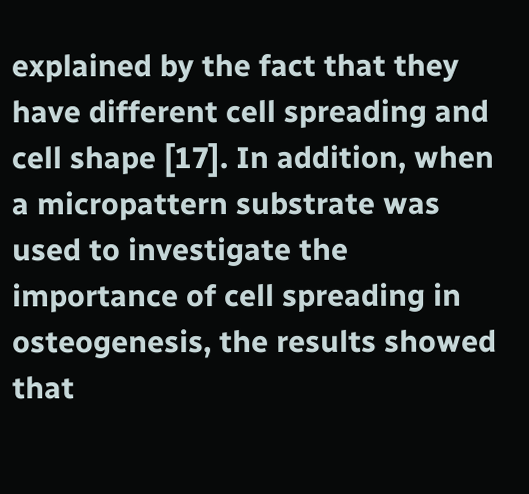explained by the fact that they have different cell spreading and cell shape [17]. In addition, when a micropattern substrate was used to investigate the importance of cell spreading in osteogenesis, the results showed that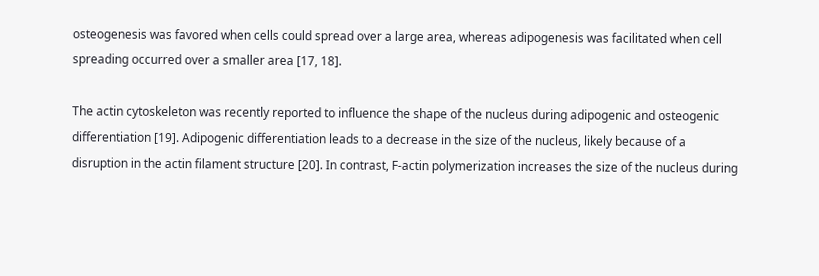osteogenesis was favored when cells could spread over a large area, whereas adipogenesis was facilitated when cell spreading occurred over a smaller area [17, 18].

The actin cytoskeleton was recently reported to influence the shape of the nucleus during adipogenic and osteogenic differentiation [19]. Adipogenic differentiation leads to a decrease in the size of the nucleus, likely because of a disruption in the actin filament structure [20]. In contrast, F-actin polymerization increases the size of the nucleus during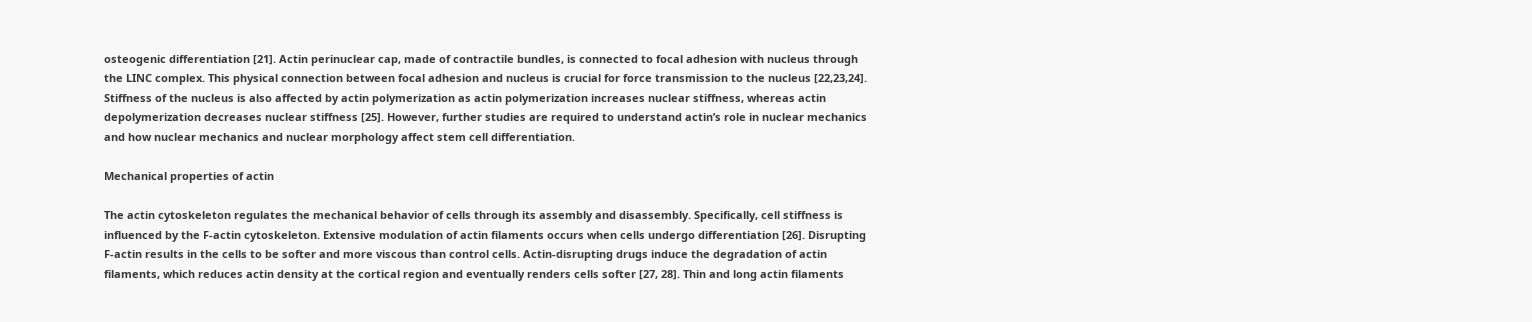osteogenic differentiation [21]. Actin perinuclear cap, made of contractile bundles, is connected to focal adhesion with nucleus through the LINC complex. This physical connection between focal adhesion and nucleus is crucial for force transmission to the nucleus [22,23,24]. Stiffness of the nucleus is also affected by actin polymerization as actin polymerization increases nuclear stiffness, whereas actin depolymerization decreases nuclear stiffness [25]. However, further studies are required to understand actin’s role in nuclear mechanics and how nuclear mechanics and nuclear morphology affect stem cell differentiation.

Mechanical properties of actin

The actin cytoskeleton regulates the mechanical behavior of cells through its assembly and disassembly. Specifically, cell stiffness is influenced by the F-actin cytoskeleton. Extensive modulation of actin filaments occurs when cells undergo differentiation [26]. Disrupting F-actin results in the cells to be softer and more viscous than control cells. Actin-disrupting drugs induce the degradation of actin filaments, which reduces actin density at the cortical region and eventually renders cells softer [27, 28]. Thin and long actin filaments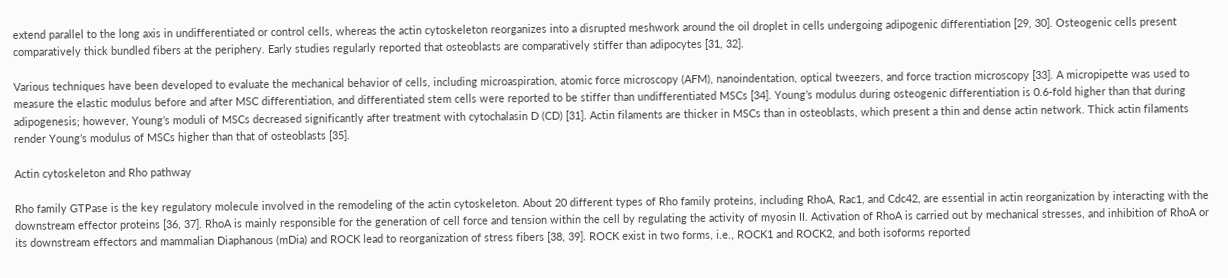extend parallel to the long axis in undifferentiated or control cells, whereas the actin cytoskeleton reorganizes into a disrupted meshwork around the oil droplet in cells undergoing adipogenic differentiation [29, 30]. Osteogenic cells present comparatively thick bundled fibers at the periphery. Early studies regularly reported that osteoblasts are comparatively stiffer than adipocytes [31, 32].

Various techniques have been developed to evaluate the mechanical behavior of cells, including microaspiration, atomic force microscopy (AFM), nanoindentation, optical tweezers, and force traction microscopy [33]. A micropipette was used to measure the elastic modulus before and after MSC differentiation, and differentiated stem cells were reported to be stiffer than undifferentiated MSCs [34]. Young’s modulus during osteogenic differentiation is 0.6-fold higher than that during adipogenesis; however, Young’s moduli of MSCs decreased significantly after treatment with cytochalasin D (CD) [31]. Actin filaments are thicker in MSCs than in osteoblasts, which present a thin and dense actin network. Thick actin filaments render Young’s modulus of MSCs higher than that of osteoblasts [35].

Actin cytoskeleton and Rho pathway

Rho family GTPase is the key regulatory molecule involved in the remodeling of the actin cytoskeleton. About 20 different types of Rho family proteins, including RhoA, Rac1, and Cdc42, are essential in actin reorganization by interacting with the downstream effector proteins [36, 37]. RhoA is mainly responsible for the generation of cell force and tension within the cell by regulating the activity of myosin II. Activation of RhoA is carried out by mechanical stresses, and inhibition of RhoA or its downstream effectors and mammalian Diaphanous (mDia) and ROCK lead to reorganization of stress fibers [38, 39]. ROCK exist in two forms, i.e., ROCK1 and ROCK2, and both isoforms reported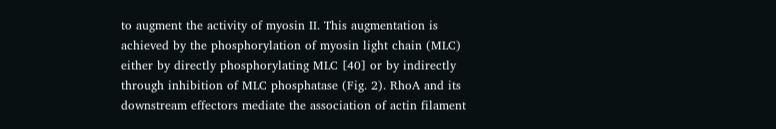to augment the activity of myosin II. This augmentation is achieved by the phosphorylation of myosin light chain (MLC) either by directly phosphorylating MLC [40] or by indirectly through inhibition of MLC phosphatase (Fig. 2). RhoA and its downstream effectors mediate the association of actin filament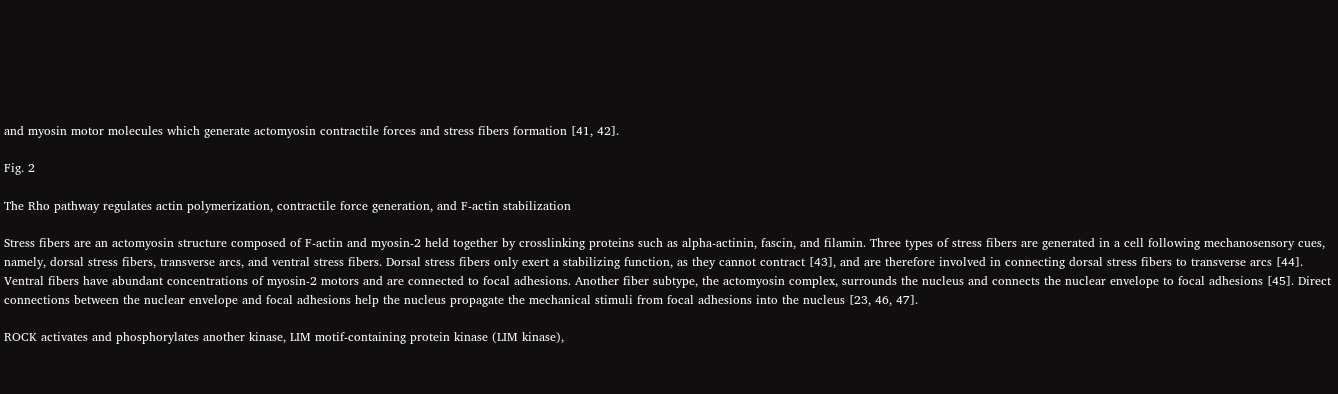and myosin motor molecules which generate actomyosin contractile forces and stress fibers formation [41, 42].

Fig. 2

The Rho pathway regulates actin polymerization, contractile force generation, and F-actin stabilization

Stress fibers are an actomyosin structure composed of F-actin and myosin-2 held together by crosslinking proteins such as alpha-actinin, fascin, and filamin. Three types of stress fibers are generated in a cell following mechanosensory cues, namely, dorsal stress fibers, transverse arcs, and ventral stress fibers. Dorsal stress fibers only exert a stabilizing function, as they cannot contract [43], and are therefore involved in connecting dorsal stress fibers to transverse arcs [44]. Ventral fibers have abundant concentrations of myosin-2 motors and are connected to focal adhesions. Another fiber subtype, the actomyosin complex, surrounds the nucleus and connects the nuclear envelope to focal adhesions [45]. Direct connections between the nuclear envelope and focal adhesions help the nucleus propagate the mechanical stimuli from focal adhesions into the nucleus [23, 46, 47].

ROCK activates and phosphorylates another kinase, LIM motif-containing protein kinase (LIM kinase),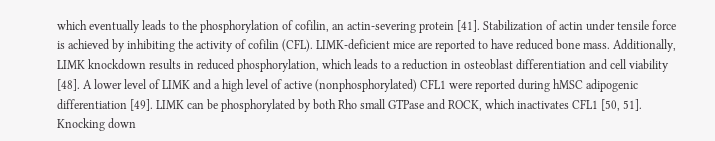which eventually leads to the phosphorylation of cofilin, an actin-severing protein [41]. Stabilization of actin under tensile force is achieved by inhibiting the activity of cofilin (CFL). LIMK-deficient mice are reported to have reduced bone mass. Additionally, LIMK knockdown results in reduced phosphorylation, which leads to a reduction in osteoblast differentiation and cell viability [48]. A lower level of LIMK and a high level of active (nonphosphorylated) CFL1 were reported during hMSC adipogenic differentiation [49]. LIMK can be phosphorylated by both Rho small GTPase and ROCK, which inactivates CFL1 [50, 51]. Knocking down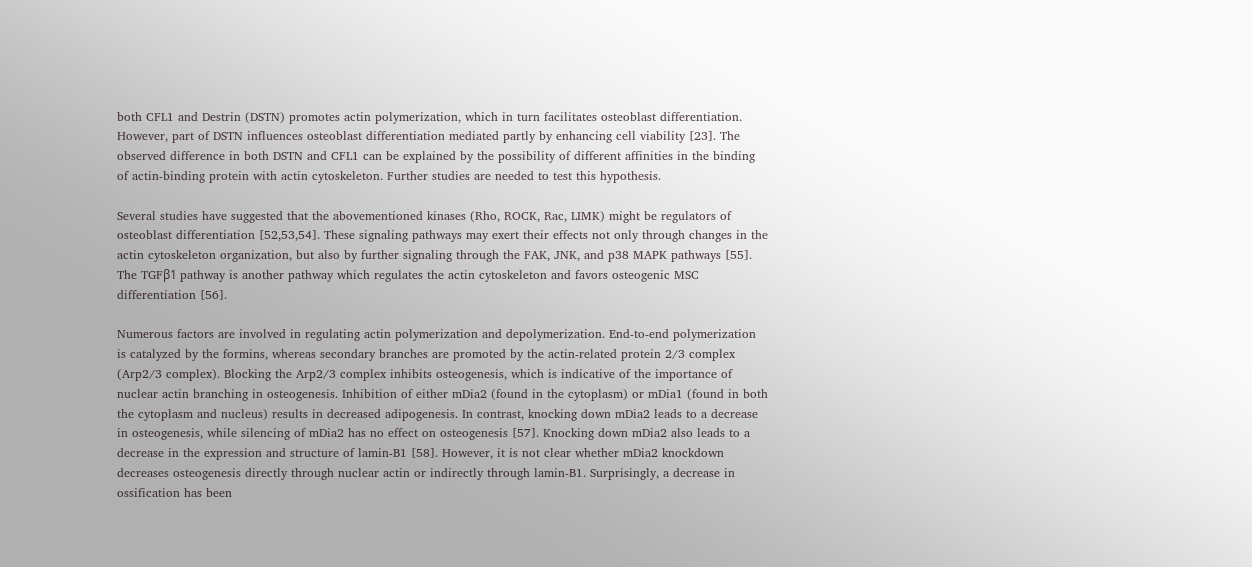both CFL1 and Destrin (DSTN) promotes actin polymerization, which in turn facilitates osteoblast differentiation. However, part of DSTN influences osteoblast differentiation mediated partly by enhancing cell viability [23]. The observed difference in both DSTN and CFL1 can be explained by the possibility of different affinities in the binding of actin-binding protein with actin cytoskeleton. Further studies are needed to test this hypothesis.

Several studies have suggested that the abovementioned kinases (Rho, ROCK, Rac, LIMK) might be regulators of osteoblast differentiation [52,53,54]. These signaling pathways may exert their effects not only through changes in the actin cytoskeleton organization, but also by further signaling through the FAK, JNK, and p38 MAPK pathways [55]. The TGFβ1 pathway is another pathway which regulates the actin cytoskeleton and favors osteogenic MSC differentiation [56].

Numerous factors are involved in regulating actin polymerization and depolymerization. End-to-end polymerization is catalyzed by the formins, whereas secondary branches are promoted by the actin-related protein 2/3 complex (Arp2/3 complex). Blocking the Arp2/3 complex inhibits osteogenesis, which is indicative of the importance of nuclear actin branching in osteogenesis. Inhibition of either mDia2 (found in the cytoplasm) or mDia1 (found in both the cytoplasm and nucleus) results in decreased adipogenesis. In contrast, knocking down mDia2 leads to a decrease in osteogenesis, while silencing of mDia2 has no effect on osteogenesis [57]. Knocking down mDia2 also leads to a decrease in the expression and structure of lamin-B1 [58]. However, it is not clear whether mDia2 knockdown decreases osteogenesis directly through nuclear actin or indirectly through lamin-B1. Surprisingly, a decrease in ossification has been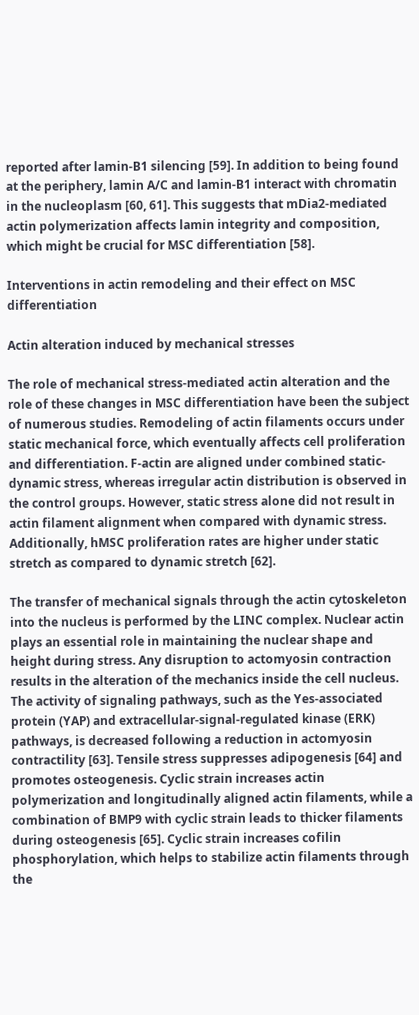reported after lamin-B1 silencing [59]. In addition to being found at the periphery, lamin A/C and lamin-B1 interact with chromatin in the nucleoplasm [60, 61]. This suggests that mDia2-mediated actin polymerization affects lamin integrity and composition, which might be crucial for MSC differentiation [58].

Interventions in actin remodeling and their effect on MSC differentiation

Actin alteration induced by mechanical stresses

The role of mechanical stress-mediated actin alteration and the role of these changes in MSC differentiation have been the subject of numerous studies. Remodeling of actin filaments occurs under static mechanical force, which eventually affects cell proliferation and differentiation. F-actin are aligned under combined static-dynamic stress, whereas irregular actin distribution is observed in the control groups. However, static stress alone did not result in actin filament alignment when compared with dynamic stress. Additionally, hMSC proliferation rates are higher under static stretch as compared to dynamic stretch [62].

The transfer of mechanical signals through the actin cytoskeleton into the nucleus is performed by the LINC complex. Nuclear actin plays an essential role in maintaining the nuclear shape and height during stress. Any disruption to actomyosin contraction results in the alteration of the mechanics inside the cell nucleus. The activity of signaling pathways, such as the Yes-associated protein (YAP) and extracellular-signal-regulated kinase (ERK) pathways, is decreased following a reduction in actomyosin contractility [63]. Tensile stress suppresses adipogenesis [64] and promotes osteogenesis. Cyclic strain increases actin polymerization and longitudinally aligned actin filaments, while a combination of BMP9 with cyclic strain leads to thicker filaments during osteogenesis [65]. Cyclic strain increases cofilin phosphorylation, which helps to stabilize actin filaments through the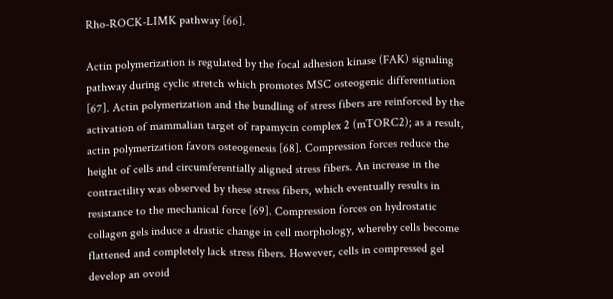Rho-ROCK-LIMK pathway [66].

Actin polymerization is regulated by the focal adhesion kinase (FAK) signaling pathway during cyclic stretch which promotes MSC osteogenic differentiation [67]. Actin polymerization and the bundling of stress fibers are reinforced by the activation of mammalian target of rapamycin complex 2 (mTORC2); as a result, actin polymerization favors osteogenesis [68]. Compression forces reduce the height of cells and circumferentially aligned stress fibers. An increase in the contractility was observed by these stress fibers, which eventually results in resistance to the mechanical force [69]. Compression forces on hydrostatic collagen gels induce a drastic change in cell morphology, whereby cells become flattened and completely lack stress fibers. However, cells in compressed gel develop an ovoid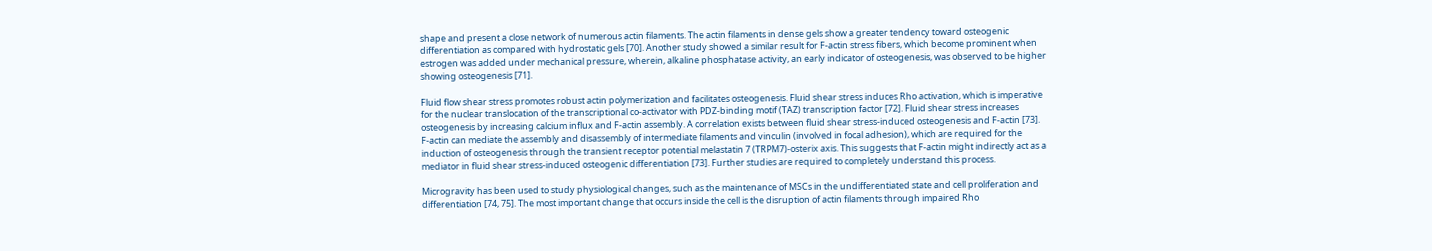shape and present a close network of numerous actin filaments. The actin filaments in dense gels show a greater tendency toward osteogenic differentiation as compared with hydrostatic gels [70]. Another study showed a similar result for F-actin stress fibers, which become prominent when estrogen was added under mechanical pressure, wherein, alkaline phosphatase activity, an early indicator of osteogenesis, was observed to be higher showing osteogenesis [71].

Fluid flow shear stress promotes robust actin polymerization and facilitates osteogenesis. Fluid shear stress induces Rho activation, which is imperative for the nuclear translocation of the transcriptional co-activator with PDZ-binding motif (TAZ) transcription factor [72]. Fluid shear stress increases osteogenesis by increasing calcium influx and F-actin assembly. A correlation exists between fluid shear stress-induced osteogenesis and F-actin [73]. F-actin can mediate the assembly and disassembly of intermediate filaments and vinculin (involved in focal adhesion), which are required for the induction of osteogenesis through the transient receptor potential melastatin 7 (TRPM7)-osterix axis. This suggests that F-actin might indirectly act as a mediator in fluid shear stress-induced osteogenic differentiation [73]. Further studies are required to completely understand this process.

Microgravity has been used to study physiological changes, such as the maintenance of MSCs in the undifferentiated state and cell proliferation and differentiation [74, 75]. The most important change that occurs inside the cell is the disruption of actin filaments through impaired Rho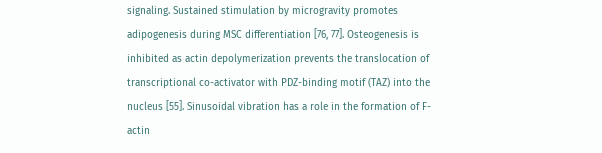signaling. Sustained stimulation by microgravity promotes adipogenesis during MSC differentiation [76, 77]. Osteogenesis is inhibited as actin depolymerization prevents the translocation of transcriptional co-activator with PDZ-binding motif (TAZ) into the nucleus [55]. Sinusoidal vibration has a role in the formation of F-actin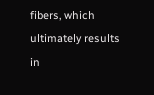fibers, which ultimately results in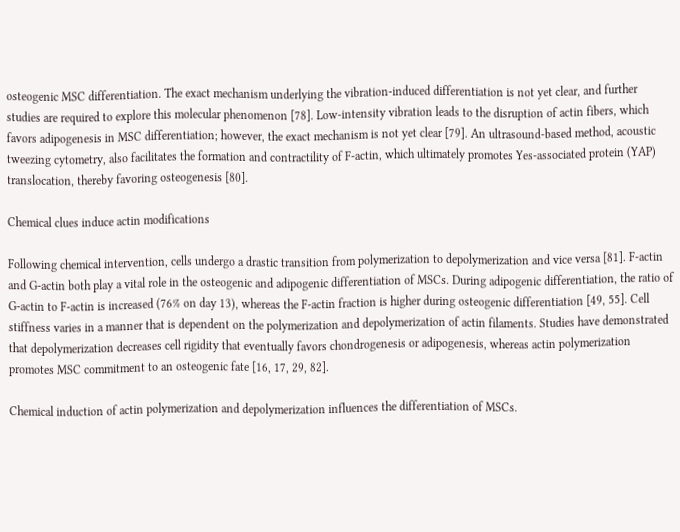osteogenic MSC differentiation. The exact mechanism underlying the vibration-induced differentiation is not yet clear, and further studies are required to explore this molecular phenomenon [78]. Low-intensity vibration leads to the disruption of actin fibers, which favors adipogenesis in MSC differentiation; however, the exact mechanism is not yet clear [79]. An ultrasound-based method, acoustic tweezing cytometry, also facilitates the formation and contractility of F-actin, which ultimately promotes Yes-associated protein (YAP) translocation, thereby favoring osteogenesis [80].

Chemical clues induce actin modifications

Following chemical intervention, cells undergo a drastic transition from polymerization to depolymerization and vice versa [81]. F-actin and G-actin both play a vital role in the osteogenic and adipogenic differentiation of MSCs. During adipogenic differentiation, the ratio of G-actin to F-actin is increased (76% on day 13), whereas the F-actin fraction is higher during osteogenic differentiation [49, 55]. Cell stiffness varies in a manner that is dependent on the polymerization and depolymerization of actin filaments. Studies have demonstrated that depolymerization decreases cell rigidity that eventually favors chondrogenesis or adipogenesis, whereas actin polymerization promotes MSC commitment to an osteogenic fate [16, 17, 29, 82].

Chemical induction of actin polymerization and depolymerization influences the differentiation of MSCs.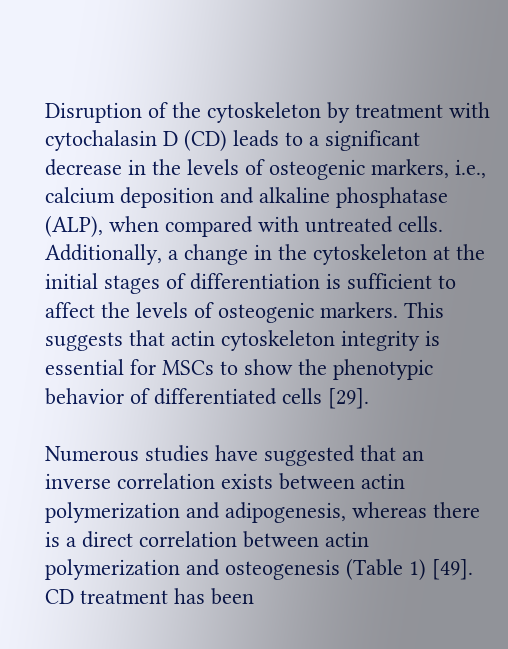Disruption of the cytoskeleton by treatment with cytochalasin D (CD) leads to a significant decrease in the levels of osteogenic markers, i.e., calcium deposition and alkaline phosphatase (ALP), when compared with untreated cells. Additionally, a change in the cytoskeleton at the initial stages of differentiation is sufficient to affect the levels of osteogenic markers. This suggests that actin cytoskeleton integrity is essential for MSCs to show the phenotypic behavior of differentiated cells [29].

Numerous studies have suggested that an inverse correlation exists between actin polymerization and adipogenesis, whereas there is a direct correlation between actin polymerization and osteogenesis (Table 1) [49]. CD treatment has been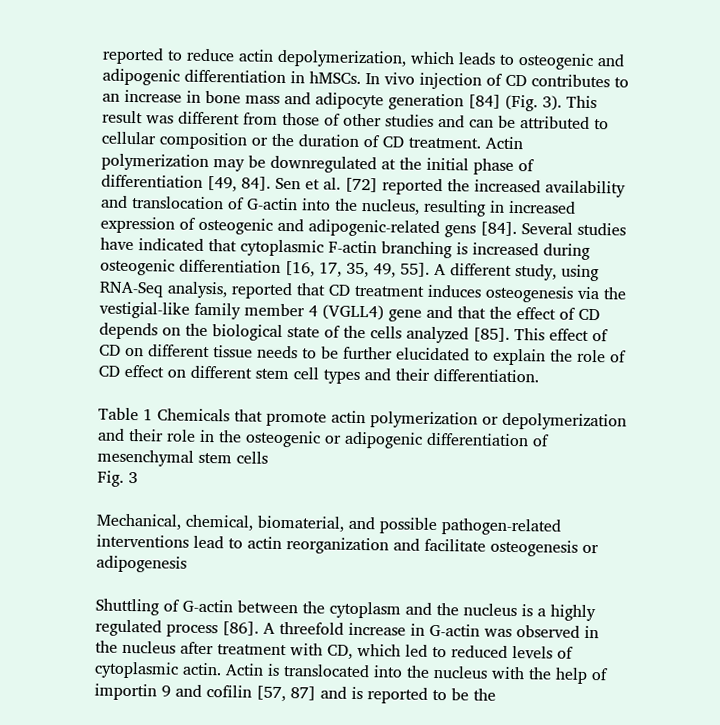reported to reduce actin depolymerization, which leads to osteogenic and adipogenic differentiation in hMSCs. In vivo injection of CD contributes to an increase in bone mass and adipocyte generation [84] (Fig. 3). This result was different from those of other studies and can be attributed to cellular composition or the duration of CD treatment. Actin polymerization may be downregulated at the initial phase of differentiation [49, 84]. Sen et al. [72] reported the increased availability and translocation of G-actin into the nucleus, resulting in increased expression of osteogenic and adipogenic-related gens [84]. Several studies have indicated that cytoplasmic F-actin branching is increased during osteogenic differentiation [16, 17, 35, 49, 55]. A different study, using RNA-Seq analysis, reported that CD treatment induces osteogenesis via the vestigial-like family member 4 (VGLL4) gene and that the effect of CD depends on the biological state of the cells analyzed [85]. This effect of CD on different tissue needs to be further elucidated to explain the role of CD effect on different stem cell types and their differentiation.

Table 1 Chemicals that promote actin polymerization or depolymerization and their role in the osteogenic or adipogenic differentiation of mesenchymal stem cells
Fig. 3

Mechanical, chemical, biomaterial, and possible pathogen-related interventions lead to actin reorganization and facilitate osteogenesis or adipogenesis

Shuttling of G-actin between the cytoplasm and the nucleus is a highly regulated process [86]. A threefold increase in G-actin was observed in the nucleus after treatment with CD, which led to reduced levels of cytoplasmic actin. Actin is translocated into the nucleus with the help of importin 9 and cofilin [57, 87] and is reported to be the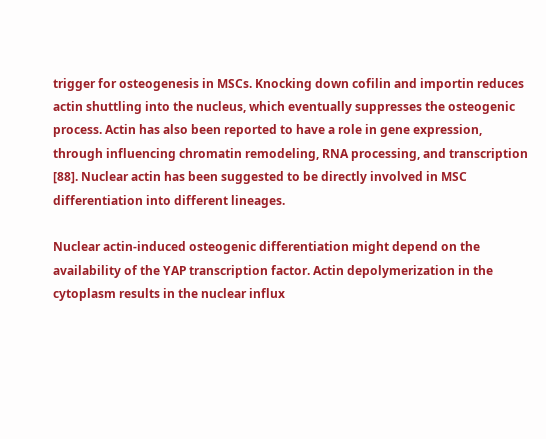trigger for osteogenesis in MSCs. Knocking down cofilin and importin reduces actin shuttling into the nucleus, which eventually suppresses the osteogenic process. Actin has also been reported to have a role in gene expression, through influencing chromatin remodeling, RNA processing, and transcription [88]. Nuclear actin has been suggested to be directly involved in MSC differentiation into different lineages.

Nuclear actin-induced osteogenic differentiation might depend on the availability of the YAP transcription factor. Actin depolymerization in the cytoplasm results in the nuclear influx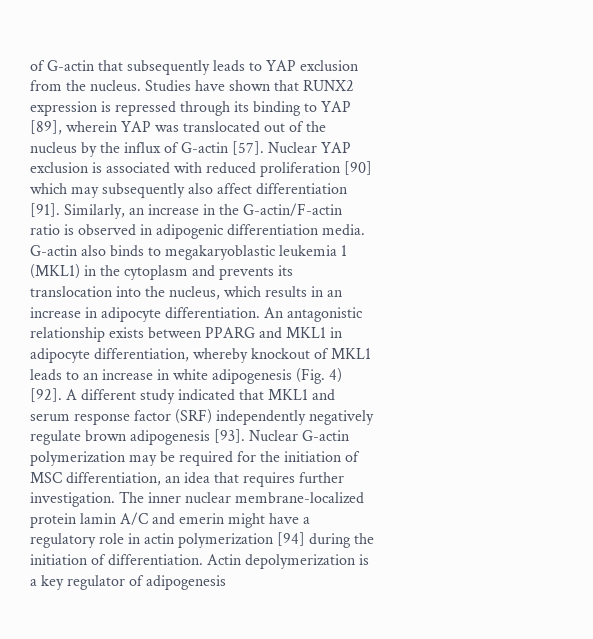of G-actin that subsequently leads to YAP exclusion from the nucleus. Studies have shown that RUNX2 expression is repressed through its binding to YAP [89], wherein YAP was translocated out of the nucleus by the influx of G-actin [57]. Nuclear YAP exclusion is associated with reduced proliferation [90] which may subsequently also affect differentiation [91]. Similarly, an increase in the G-actin/F-actin ratio is observed in adipogenic differentiation media. G-actin also binds to megakaryoblastic leukemia 1 (MKL1) in the cytoplasm and prevents its translocation into the nucleus, which results in an increase in adipocyte differentiation. An antagonistic relationship exists between PPARG and MKL1 in adipocyte differentiation, whereby knockout of MKL1 leads to an increase in white adipogenesis (Fig. 4) [92]. A different study indicated that MKL1 and serum response factor (SRF) independently negatively regulate brown adipogenesis [93]. Nuclear G-actin polymerization may be required for the initiation of MSC differentiation, an idea that requires further investigation. The inner nuclear membrane-localized protein lamin A/C and emerin might have a regulatory role in actin polymerization [94] during the initiation of differentiation. Actin depolymerization is a key regulator of adipogenesis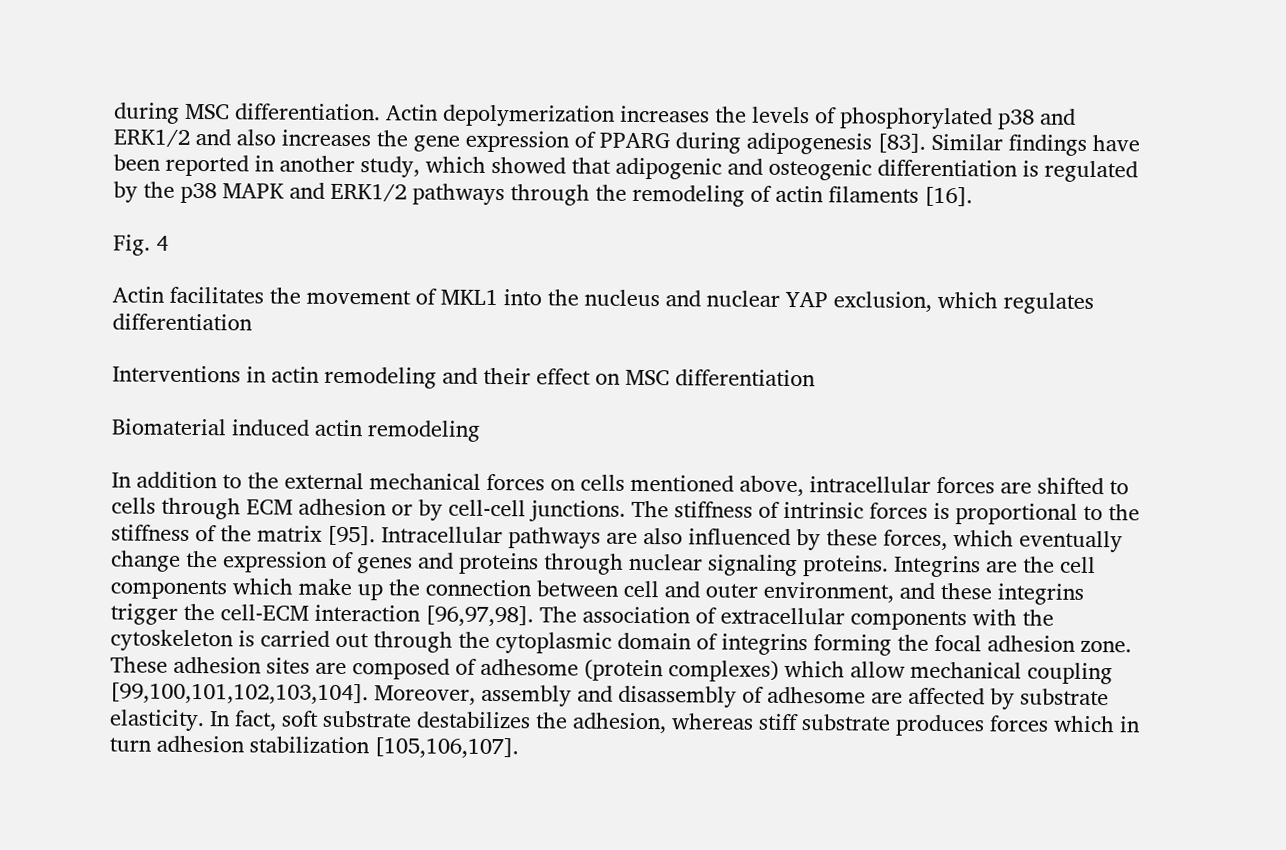during MSC differentiation. Actin depolymerization increases the levels of phosphorylated p38 and ERK1/2 and also increases the gene expression of PPARG during adipogenesis [83]. Similar findings have been reported in another study, which showed that adipogenic and osteogenic differentiation is regulated by the p38 MAPK and ERK1/2 pathways through the remodeling of actin filaments [16].

Fig. 4

Actin facilitates the movement of MKL1 into the nucleus and nuclear YAP exclusion, which regulates differentiation

Interventions in actin remodeling and their effect on MSC differentiation

Biomaterial induced actin remodeling

In addition to the external mechanical forces on cells mentioned above, intracellular forces are shifted to cells through ECM adhesion or by cell-cell junctions. The stiffness of intrinsic forces is proportional to the stiffness of the matrix [95]. Intracellular pathways are also influenced by these forces, which eventually change the expression of genes and proteins through nuclear signaling proteins. Integrins are the cell components which make up the connection between cell and outer environment, and these integrins trigger the cell-ECM interaction [96,97,98]. The association of extracellular components with the cytoskeleton is carried out through the cytoplasmic domain of integrins forming the focal adhesion zone. These adhesion sites are composed of adhesome (protein complexes) which allow mechanical coupling [99,100,101,102,103,104]. Moreover, assembly and disassembly of adhesome are affected by substrate elasticity. In fact, soft substrate destabilizes the adhesion, whereas stiff substrate produces forces which in turn adhesion stabilization [105,106,107].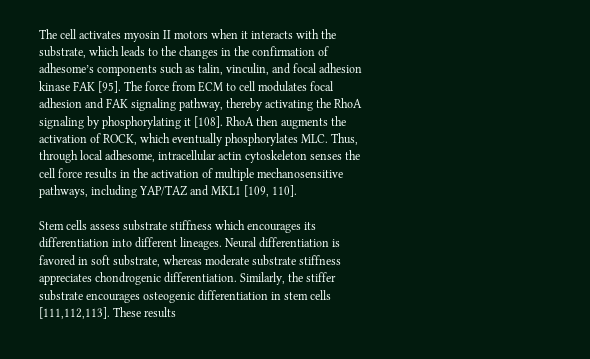The cell activates myosin II motors when it interacts with the substrate, which leads to the changes in the confirmation of adhesome’s components such as talin, vinculin, and focal adhesion kinase FAK [95]. The force from ECM to cell modulates focal adhesion and FAK signaling pathway, thereby activating the RhoA signaling by phosphorylating it [108]. RhoA then augments the activation of ROCK, which eventually phosphorylates MLC. Thus, through local adhesome, intracellular actin cytoskeleton senses the cell force results in the activation of multiple mechanosensitive pathways, including YAP/TAZ and MKL1 [109, 110].

Stem cells assess substrate stiffness which encourages its differentiation into different lineages. Neural differentiation is favored in soft substrate, whereas moderate substrate stiffness appreciates chondrogenic differentiation. Similarly, the stiffer substrate encourages osteogenic differentiation in stem cells [111,112,113]. These results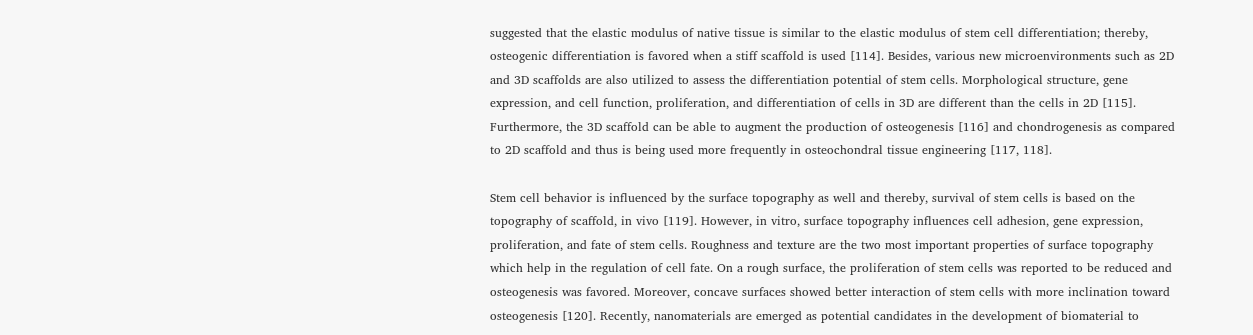suggested that the elastic modulus of native tissue is similar to the elastic modulus of stem cell differentiation; thereby, osteogenic differentiation is favored when a stiff scaffold is used [114]. Besides, various new microenvironments such as 2D and 3D scaffolds are also utilized to assess the differentiation potential of stem cells. Morphological structure, gene expression, and cell function, proliferation, and differentiation of cells in 3D are different than the cells in 2D [115]. Furthermore, the 3D scaffold can be able to augment the production of osteogenesis [116] and chondrogenesis as compared to 2D scaffold and thus is being used more frequently in osteochondral tissue engineering [117, 118].

Stem cell behavior is influenced by the surface topography as well and thereby, survival of stem cells is based on the topography of scaffold, in vivo [119]. However, in vitro, surface topography influences cell adhesion, gene expression, proliferation, and fate of stem cells. Roughness and texture are the two most important properties of surface topography which help in the regulation of cell fate. On a rough surface, the proliferation of stem cells was reported to be reduced and osteogenesis was favored. Moreover, concave surfaces showed better interaction of stem cells with more inclination toward osteogenesis [120]. Recently, nanomaterials are emerged as potential candidates in the development of biomaterial to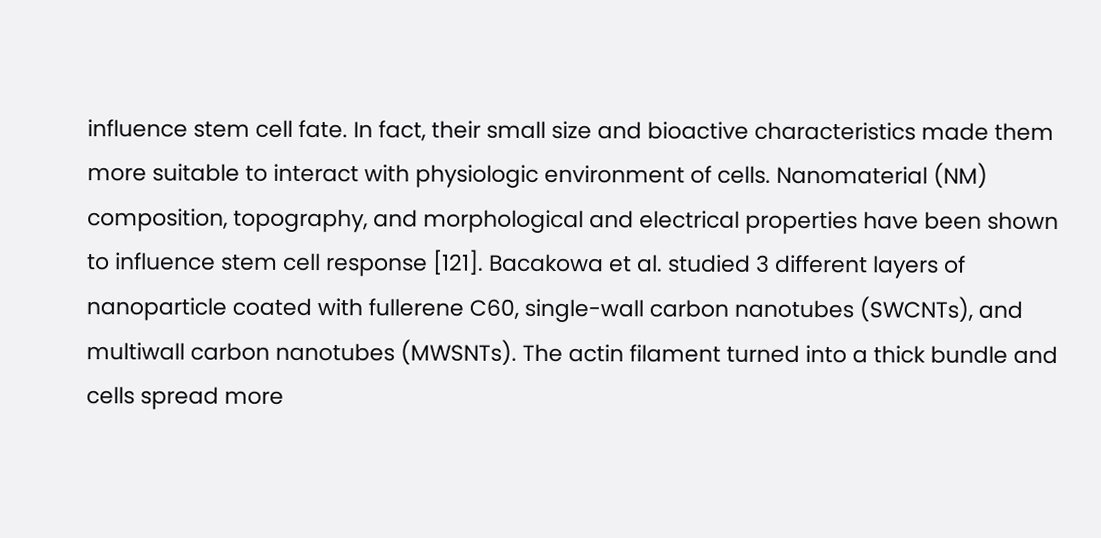influence stem cell fate. In fact, their small size and bioactive characteristics made them more suitable to interact with physiologic environment of cells. Nanomaterial (NM) composition, topography, and morphological and electrical properties have been shown to influence stem cell response [121]. Bacakowa et al. studied 3 different layers of nanoparticle coated with fullerene C60, single-wall carbon nanotubes (SWCNTs), and multiwall carbon nanotubes (MWSNTs). The actin filament turned into a thick bundle and cells spread more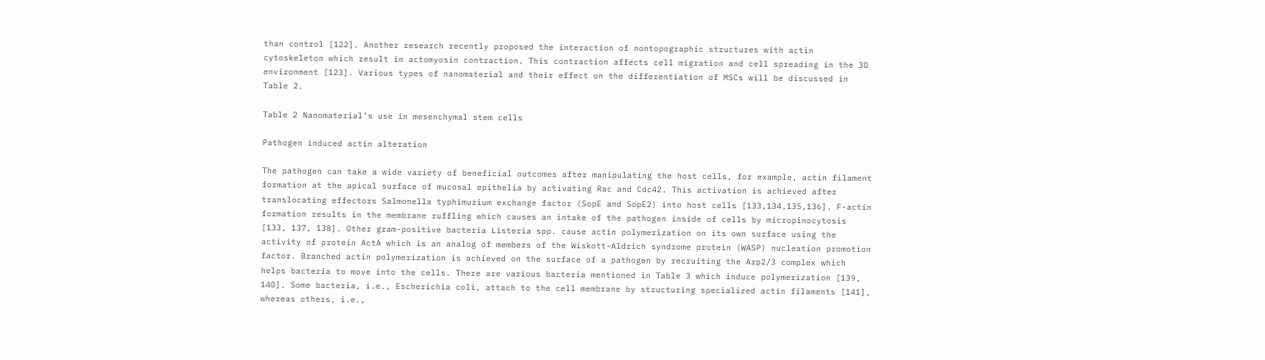than control [122]. Another research recently proposed the interaction of nontopographic structures with actin cytoskeleton which result in actomyosin contraction. This contraction affects cell migration and cell spreading in the 3D environment [123]. Various types of nanomaterial and their effect on the differentiation of MSCs will be discussed in Table 2.

Table 2 Nanomaterial’s use in mesenchymal stem cells

Pathogen induced actin alteration

The pathogen can take a wide variety of beneficial outcomes after manipulating the host cells, for example, actin filament formation at the apical surface of mucosal epithelia by activating Rac and Cdc42. This activation is achieved after translocating effectors Salmonella typhimurium exchange factor (SopE and SopE2) into host cells [133,134,135,136]. F-actin formation results in the membrane ruffling which causes an intake of the pathogen inside of cells by micropinocytosis [133, 137, 138]. Other gram-positive bacteria Listeria spp. cause actin polymerization on its own surface using the activity of protein ActA which is an analog of members of the Wiskott-Aldrich syndrome protein (WASP) nucleation promotion factor. Branched actin polymerization is achieved on the surface of a pathogen by recruiting the Arp2/3 complex which helps bacteria to move into the cells. There are various bacteria mentioned in Table 3 which induce polymerization [139, 140]. Some bacteria, i.e., Escherichia coli, attach to the cell membrane by structuring specialized actin filaments [141], whereas others, i.e.,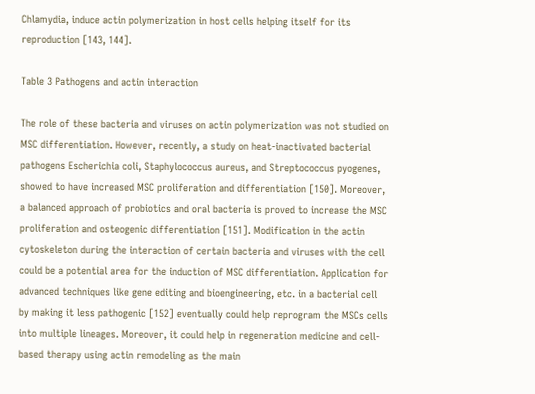Chlamydia, induce actin polymerization in host cells helping itself for its reproduction [143, 144].

Table 3 Pathogens and actin interaction

The role of these bacteria and viruses on actin polymerization was not studied on MSC differentiation. However, recently, a study on heat-inactivated bacterial pathogens Escherichia coli, Staphylococcus aureus, and Streptococcus pyogenes, showed to have increased MSC proliferation and differentiation [150]. Moreover, a balanced approach of probiotics and oral bacteria is proved to increase the MSC proliferation and osteogenic differentiation [151]. Modification in the actin cytoskeleton during the interaction of certain bacteria and viruses with the cell could be a potential area for the induction of MSC differentiation. Application for advanced techniques like gene editing and bioengineering, etc. in a bacterial cell by making it less pathogenic [152] eventually could help reprogram the MSCs cells into multiple lineages. Moreover, it could help in regeneration medicine and cell-based therapy using actin remodeling as the main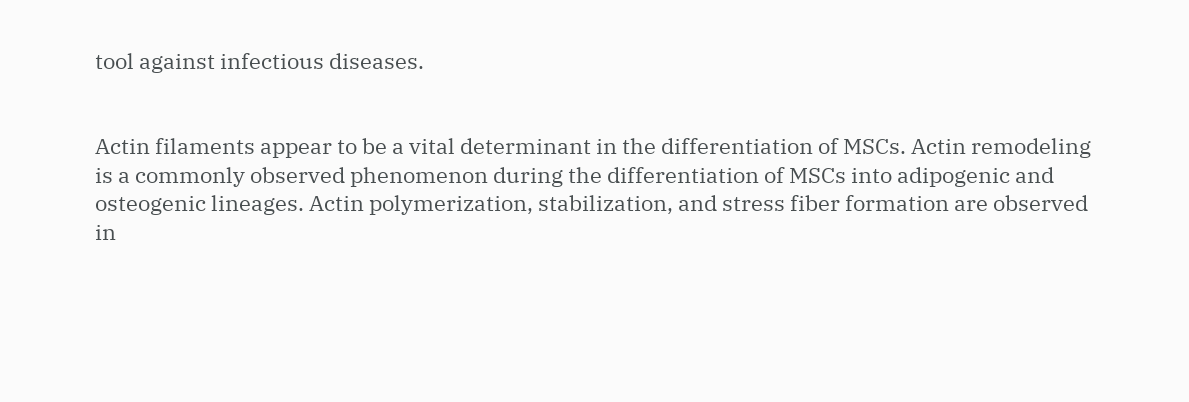tool against infectious diseases.


Actin filaments appear to be a vital determinant in the differentiation of MSCs. Actin remodeling is a commonly observed phenomenon during the differentiation of MSCs into adipogenic and osteogenic lineages. Actin polymerization, stabilization, and stress fiber formation are observed in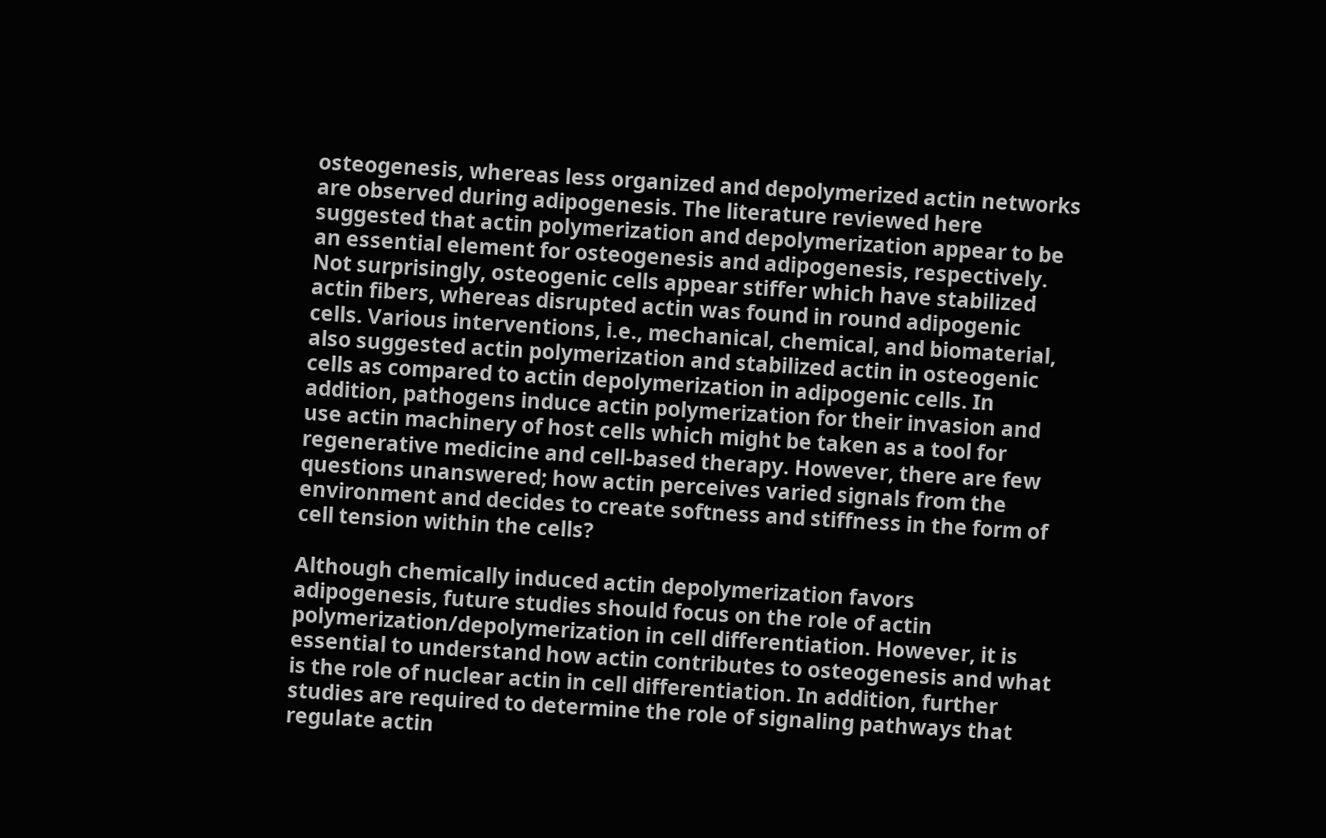osteogenesis, whereas less organized and depolymerized actin networks are observed during adipogenesis. The literature reviewed here suggested that actin polymerization and depolymerization appear to be an essential element for osteogenesis and adipogenesis, respectively. Not surprisingly, osteogenic cells appear stiffer which have stabilized actin fibers, whereas disrupted actin was found in round adipogenic cells. Various interventions, i.e., mechanical, chemical, and biomaterial, also suggested actin polymerization and stabilized actin in osteogenic cells as compared to actin depolymerization in adipogenic cells. In addition, pathogens induce actin polymerization for their invasion and use actin machinery of host cells which might be taken as a tool for regenerative medicine and cell-based therapy. However, there are few questions unanswered; how actin perceives varied signals from the environment and decides to create softness and stiffness in the form of cell tension within the cells?

Although chemically induced actin depolymerization favors adipogenesis, future studies should focus on the role of actin polymerization/depolymerization in cell differentiation. However, it is essential to understand how actin contributes to osteogenesis and what is the role of nuclear actin in cell differentiation. In addition, further studies are required to determine the role of signaling pathways that regulate actin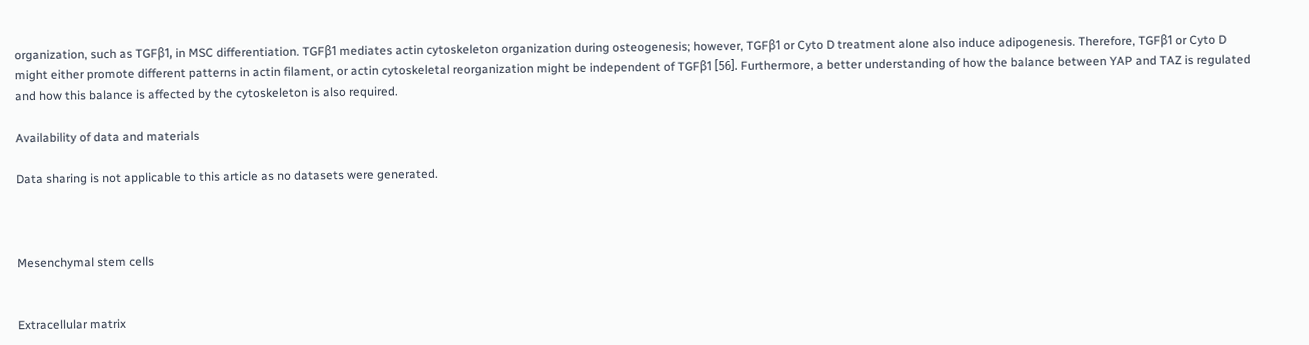organization, such as TGFβ1, in MSC differentiation. TGFβ1 mediates actin cytoskeleton organization during osteogenesis; however, TGFβ1 or Cyto D treatment alone also induce adipogenesis. Therefore, TGFβ1 or Cyto D might either promote different patterns in actin filament, or actin cytoskeletal reorganization might be independent of TGFβ1 [56]. Furthermore, a better understanding of how the balance between YAP and TAZ is regulated and how this balance is affected by the cytoskeleton is also required.

Availability of data and materials

Data sharing is not applicable to this article as no datasets were generated.



Mesenchymal stem cells


Extracellular matrix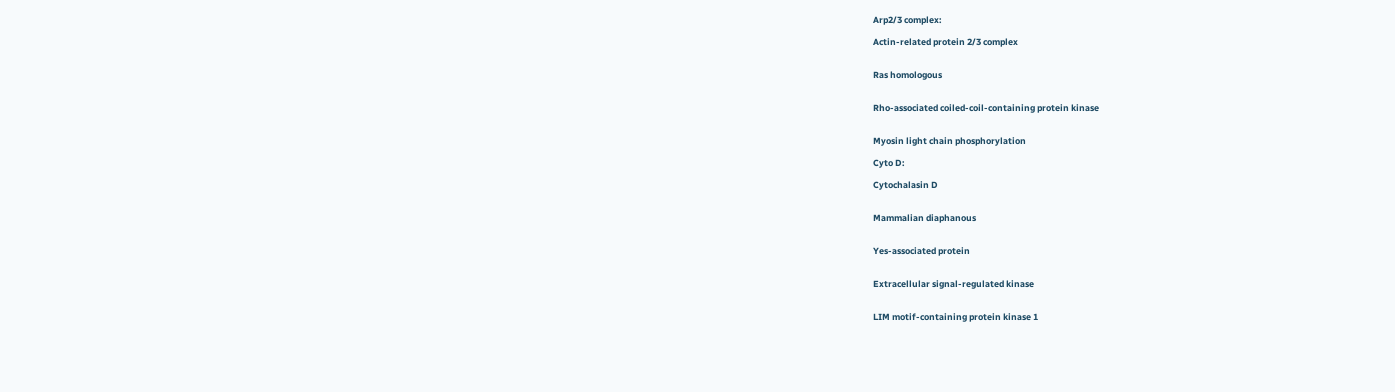Arp2/3 complex:

Actin-related protein 2/3 complex


Ras homologous


Rho-associated coiled-coil-containing protein kinase


Myosin light chain phosphorylation

Cyto D:

Cytochalasin D


Mammalian diaphanous


Yes-associated protein


Extracellular signal-regulated kinase


LIM motif-containing protein kinase 1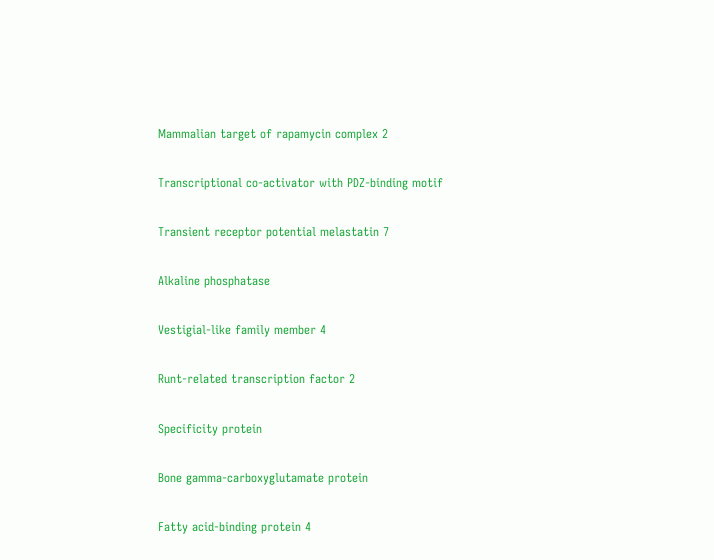Mammalian target of rapamycin complex 2


Transcriptional co-activator with PDZ-binding motif


Transient receptor potential melastatin 7


Alkaline phosphatase


Vestigial-like family member 4


Runt-related transcription factor 2


Specificity protein


Bone gamma-carboxyglutamate protein


Fatty acid-binding protein 4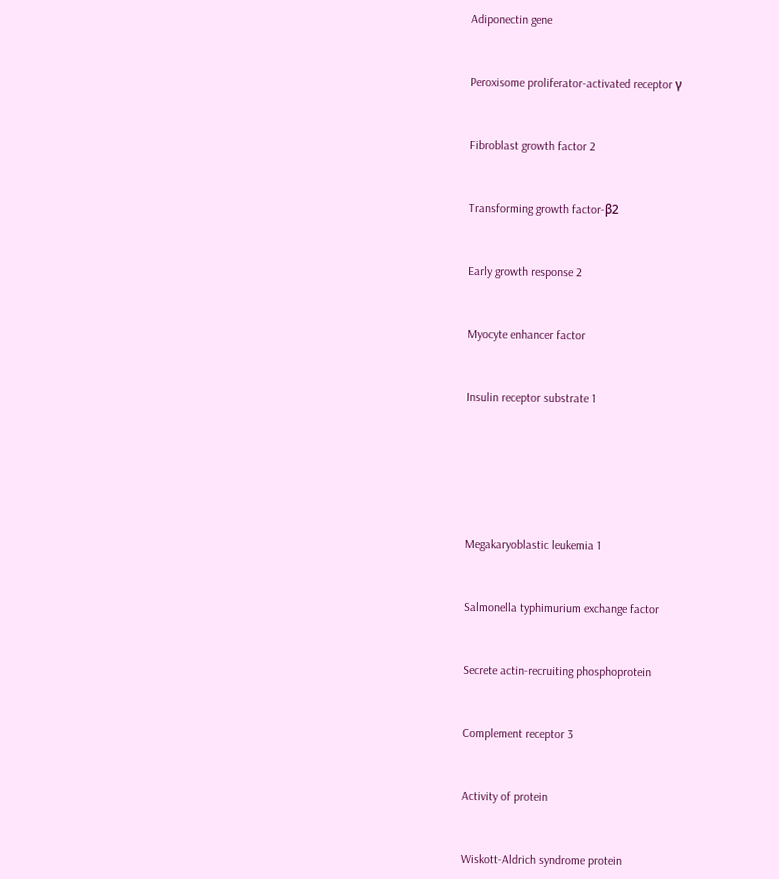Adiponectin gene


Peroxisome proliferator-activated receptor γ


Fibroblast growth factor 2


Transforming growth factor-β2


Early growth response 2


Myocyte enhancer factor


Insulin receptor substrate 1






Megakaryoblastic leukemia 1


Salmonella typhimurium exchange factor


Secrete actin-recruiting phosphoprotein


Complement receptor 3


Activity of protein


Wiskott-Aldrich syndrome protein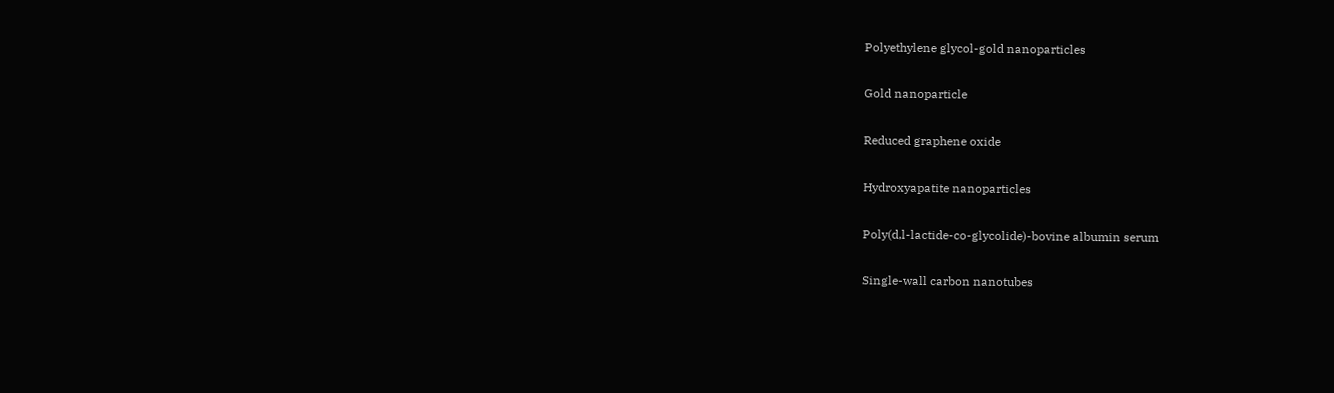Polyethylene glycol-gold nanoparticles


Gold nanoparticle


Reduced graphene oxide


Hydroxyapatite nanoparticles


Poly(d,l-lactide-co-glycolide)-bovine albumin serum


Single-wall carbon nanotubes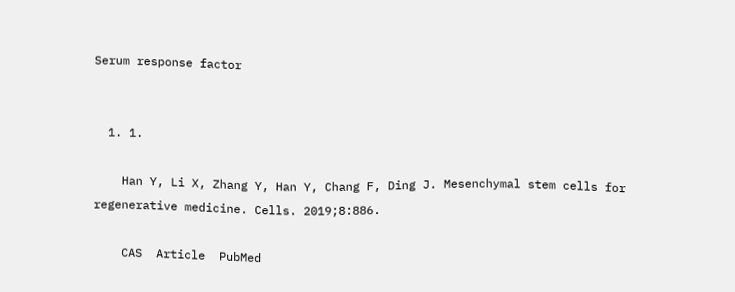Serum response factor


  1. 1.

    Han Y, Li X, Zhang Y, Han Y, Chang F, Ding J. Mesenchymal stem cells for regenerative medicine. Cells. 2019;8:886.

    CAS  Article  PubMed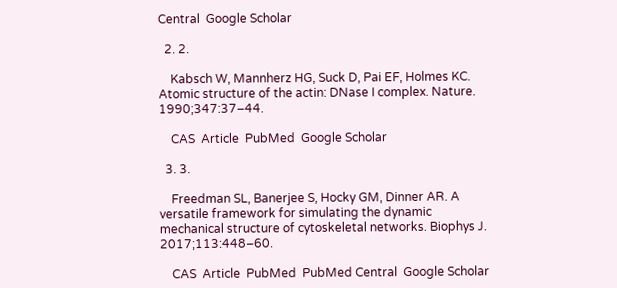Central  Google Scholar

  2. 2.

    Kabsch W, Mannherz HG, Suck D, Pai EF, Holmes KC. Atomic structure of the actin: DNase I complex. Nature. 1990;347:37–44.

    CAS  Article  PubMed  Google Scholar

  3. 3.

    Freedman SL, Banerjee S, Hocky GM, Dinner AR. A versatile framework for simulating the dynamic mechanical structure of cytoskeletal networks. Biophys J. 2017;113:448–60.

    CAS  Article  PubMed  PubMed Central  Google Scholar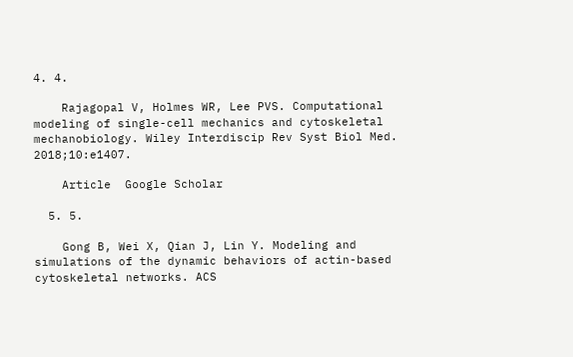4. 4.

    Rajagopal V, Holmes WR, Lee PVS. Computational modeling of single-cell mechanics and cytoskeletal mechanobiology. Wiley Interdiscip Rev Syst Biol Med. 2018;10:e1407.

    Article  Google Scholar

  5. 5.

    Gong B, Wei X, Qian J, Lin Y. Modeling and simulations of the dynamic behaviors of actin-based cytoskeletal networks. ACS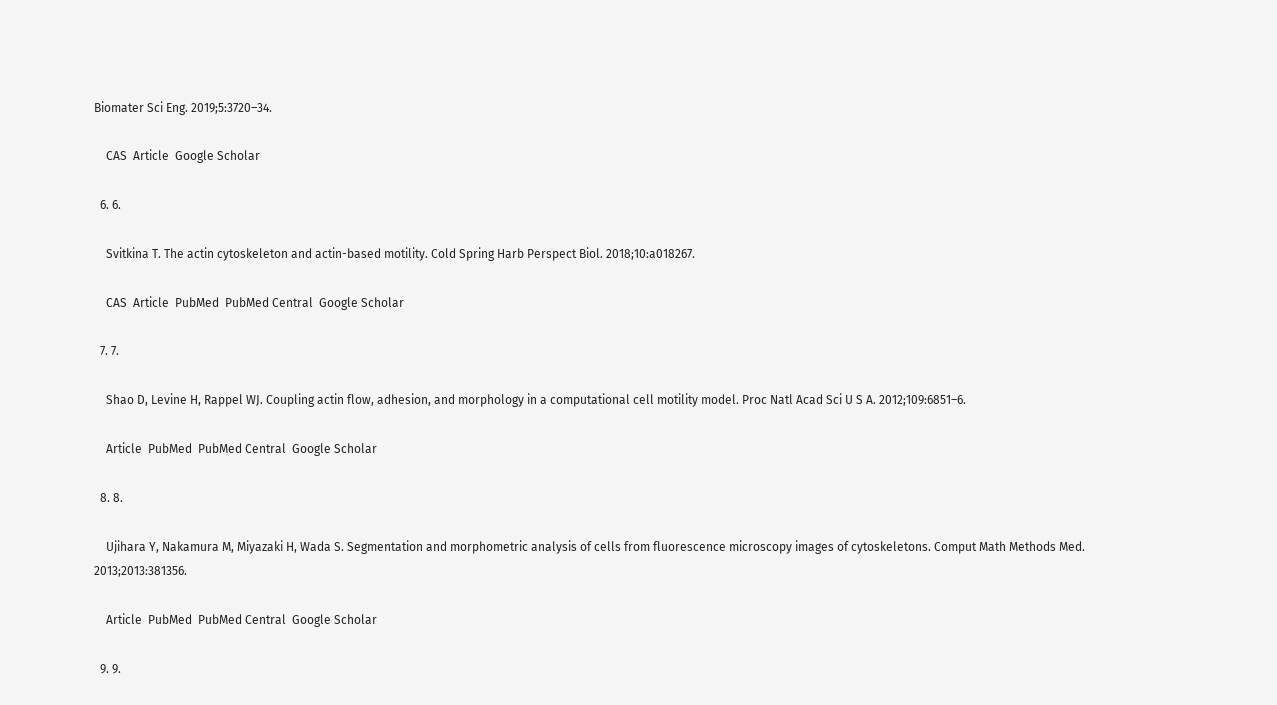Biomater Sci Eng. 2019;5:3720–34.

    CAS  Article  Google Scholar

  6. 6.

    Svitkina T. The actin cytoskeleton and actin-based motility. Cold Spring Harb Perspect Biol. 2018;10:a018267.

    CAS  Article  PubMed  PubMed Central  Google Scholar

  7. 7.

    Shao D, Levine H, Rappel WJ. Coupling actin flow, adhesion, and morphology in a computational cell motility model. Proc Natl Acad Sci U S A. 2012;109:6851–6.

    Article  PubMed  PubMed Central  Google Scholar

  8. 8.

    Ujihara Y, Nakamura M, Miyazaki H, Wada S. Segmentation and morphometric analysis of cells from fluorescence microscopy images of cytoskeletons. Comput Math Methods Med. 2013;2013:381356.

    Article  PubMed  PubMed Central  Google Scholar

  9. 9.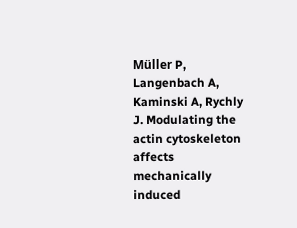Müller P, Langenbach A, Kaminski A, Rychly J. Modulating the actin cytoskeleton affects mechanically induced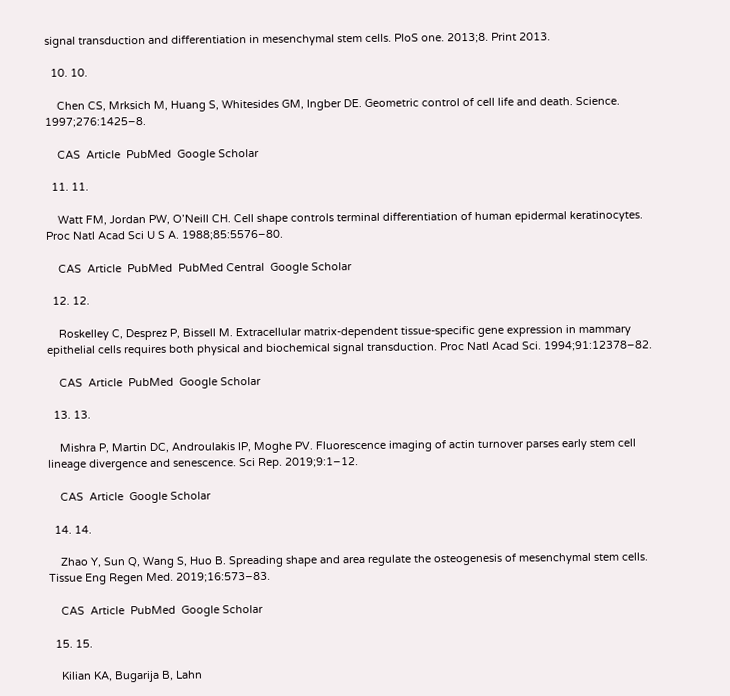signal transduction and differentiation in mesenchymal stem cells. PloS one. 2013;8. Print 2013.

  10. 10.

    Chen CS, Mrksich M, Huang S, Whitesides GM, Ingber DE. Geometric control of cell life and death. Science. 1997;276:1425–8.

    CAS  Article  PubMed  Google Scholar

  11. 11.

    Watt FM, Jordan PW, O’Neill CH. Cell shape controls terminal differentiation of human epidermal keratinocytes. Proc Natl Acad Sci U S A. 1988;85:5576–80.

    CAS  Article  PubMed  PubMed Central  Google Scholar

  12. 12.

    Roskelley C, Desprez P, Bissell M. Extracellular matrix-dependent tissue-specific gene expression in mammary epithelial cells requires both physical and biochemical signal transduction. Proc Natl Acad Sci. 1994;91:12378–82.

    CAS  Article  PubMed  Google Scholar

  13. 13.

    Mishra P, Martin DC, Androulakis IP, Moghe PV. Fluorescence imaging of actin turnover parses early stem cell lineage divergence and senescence. Sci Rep. 2019;9:1–12.

    CAS  Article  Google Scholar

  14. 14.

    Zhao Y, Sun Q, Wang S, Huo B. Spreading shape and area regulate the osteogenesis of mesenchymal stem cells. Tissue Eng Regen Med. 2019;16:573–83.

    CAS  Article  PubMed  Google Scholar

  15. 15.

    Kilian KA, Bugarija B, Lahn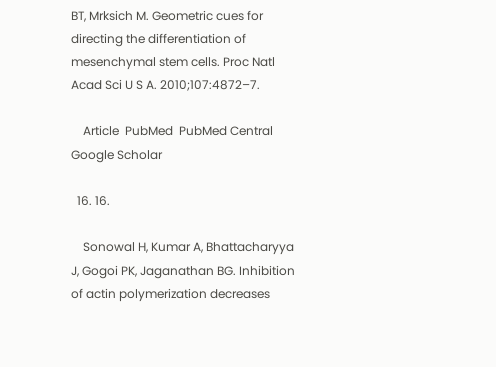BT, Mrksich M. Geometric cues for directing the differentiation of mesenchymal stem cells. Proc Natl Acad Sci U S A. 2010;107:4872–7.

    Article  PubMed  PubMed Central  Google Scholar

  16. 16.

    Sonowal H, Kumar A, Bhattacharyya J, Gogoi PK, Jaganathan BG. Inhibition of actin polymerization decreases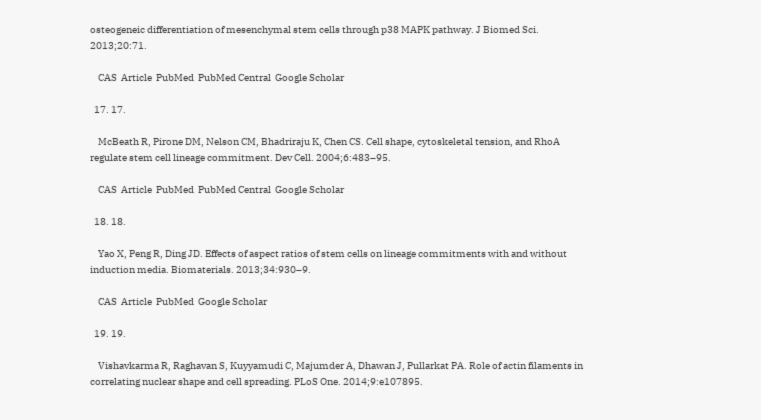osteogeneic differentiation of mesenchymal stem cells through p38 MAPK pathway. J Biomed Sci. 2013;20:71.

    CAS  Article  PubMed  PubMed Central  Google Scholar

  17. 17.

    McBeath R, Pirone DM, Nelson CM, Bhadriraju K, Chen CS. Cell shape, cytoskeletal tension, and RhoA regulate stem cell lineage commitment. Dev Cell. 2004;6:483–95.

    CAS  Article  PubMed  PubMed Central  Google Scholar

  18. 18.

    Yao X, Peng R, Ding JD. Effects of aspect ratios of stem cells on lineage commitments with and without induction media. Biomaterials. 2013;34:930–9.

    CAS  Article  PubMed  Google Scholar

  19. 19.

    Vishavkarma R, Raghavan S, Kuyyamudi C, Majumder A, Dhawan J, Pullarkat PA. Role of actin filaments in correlating nuclear shape and cell spreading. PLoS One. 2014;9:e107895.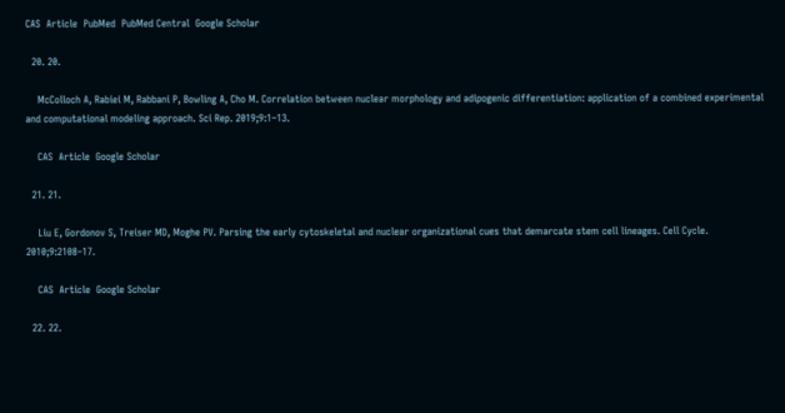CAS  Article  PubMed  PubMed Central  Google Scholar

  20. 20.

    McColloch A, Rabiei M, Rabbani P, Bowling A, Cho M. Correlation between nuclear morphology and adipogenic differentiation: application of a combined experimental and computational modeling approach. Sci Rep. 2019;9:1–13.

    CAS  Article  Google Scholar

  21. 21.

    Liu E, Gordonov S, Treiser MD, Moghe PV. Parsing the early cytoskeletal and nuclear organizational cues that demarcate stem cell lineages. Cell Cycle. 2010;9:2108–17.

    CAS  Article  Google Scholar

  22. 22.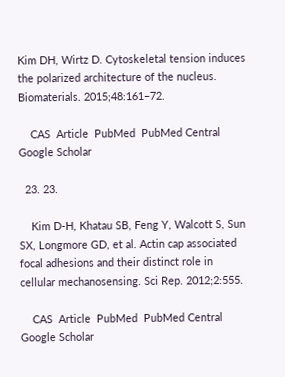Kim DH, Wirtz D. Cytoskeletal tension induces the polarized architecture of the nucleus. Biomaterials. 2015;48:161–72.

    CAS  Article  PubMed  PubMed Central  Google Scholar

  23. 23.

    Kim D-H, Khatau SB, Feng Y, Walcott S, Sun SX, Longmore GD, et al. Actin cap associated focal adhesions and their distinct role in cellular mechanosensing. Sci Rep. 2012;2:555.

    CAS  Article  PubMed  PubMed Central  Google Scholar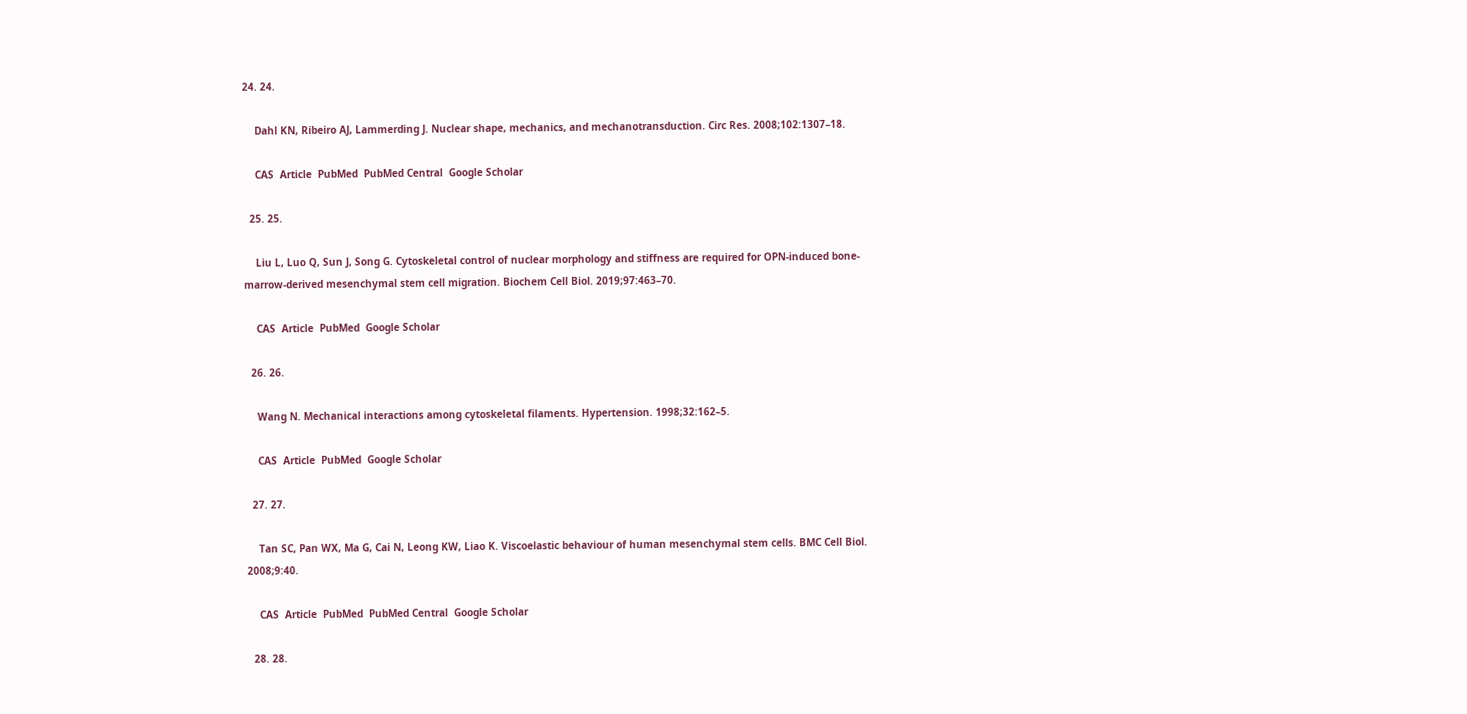24. 24.

    Dahl KN, Ribeiro AJ, Lammerding J. Nuclear shape, mechanics, and mechanotransduction. Circ Res. 2008;102:1307–18.

    CAS  Article  PubMed  PubMed Central  Google Scholar

  25. 25.

    Liu L, Luo Q, Sun J, Song G. Cytoskeletal control of nuclear morphology and stiffness are required for OPN-induced bone-marrow-derived mesenchymal stem cell migration. Biochem Cell Biol. 2019;97:463–70.

    CAS  Article  PubMed  Google Scholar

  26. 26.

    Wang N. Mechanical interactions among cytoskeletal filaments. Hypertension. 1998;32:162–5.

    CAS  Article  PubMed  Google Scholar

  27. 27.

    Tan SC, Pan WX, Ma G, Cai N, Leong KW, Liao K. Viscoelastic behaviour of human mesenchymal stem cells. BMC Cell Biol. 2008;9:40.

    CAS  Article  PubMed  PubMed Central  Google Scholar

  28. 28.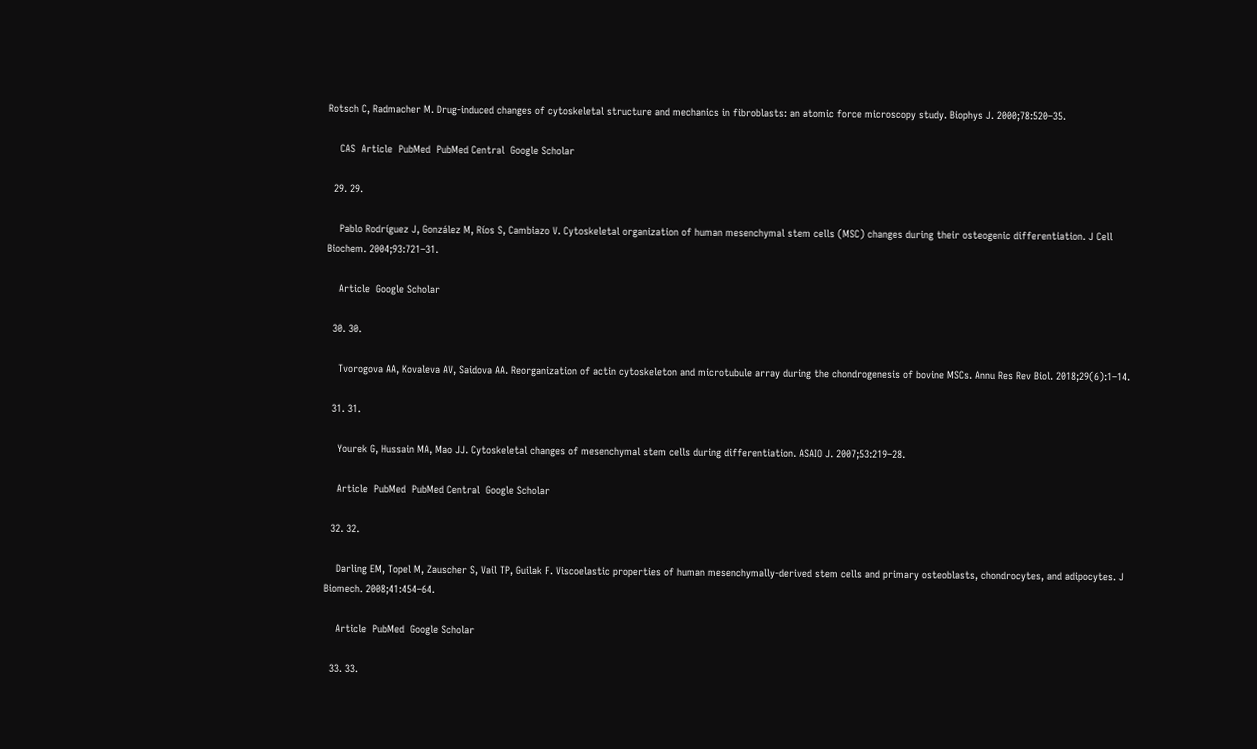Rotsch C, Radmacher M. Drug-induced changes of cytoskeletal structure and mechanics in fibroblasts: an atomic force microscopy study. Biophys J. 2000;78:520–35.

    CAS  Article  PubMed  PubMed Central  Google Scholar

  29. 29.

    Pablo Rodríguez J, González M, Ríos S, Cambiazo V. Cytoskeletal organization of human mesenchymal stem cells (MSC) changes during their osteogenic differentiation. J Cell Biochem. 2004;93:721–31.

    Article  Google Scholar

  30. 30.

    Tvorogova AA, Kovaleva AV, Saidova AA. Reorganization of actin cytoskeleton and microtubule array during the chondrogenesis of bovine MSCs. Annu Res Rev Biol. 2018;29(6):1–14.

  31. 31.

    Yourek G, Hussain MA, Mao JJ. Cytoskeletal changes of mesenchymal stem cells during differentiation. ASAIO J. 2007;53:219–28.

    Article  PubMed  PubMed Central  Google Scholar

  32. 32.

    Darling EM, Topel M, Zauscher S, Vail TP, Guilak F. Viscoelastic properties of human mesenchymally-derived stem cells and primary osteoblasts, chondrocytes, and adipocytes. J Biomech. 2008;41:454–64.

    Article  PubMed  Google Scholar

  33. 33.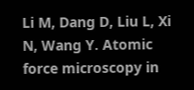Li M, Dang D, Liu L, Xi N, Wang Y. Atomic force microscopy in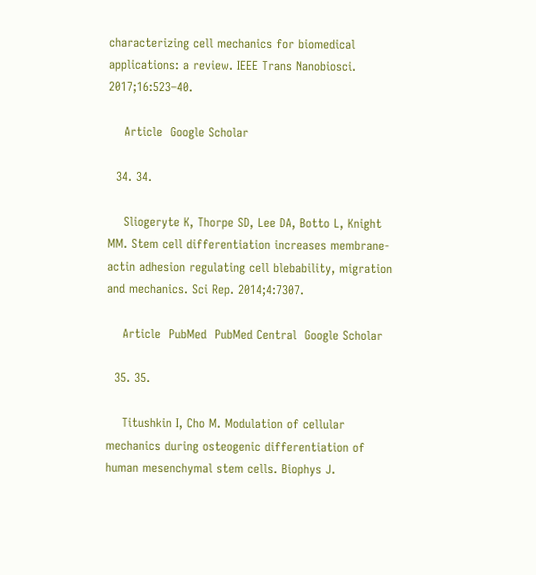characterizing cell mechanics for biomedical applications: a review. IEEE Trans Nanobiosci. 2017;16:523–40.

    Article  Google Scholar

  34. 34.

    Sliogeryte K, Thorpe SD, Lee DA, Botto L, Knight MM. Stem cell differentiation increases membrane-actin adhesion regulating cell blebability, migration and mechanics. Sci Rep. 2014;4:7307.

    Article  PubMed  PubMed Central  Google Scholar

  35. 35.

    Titushkin I, Cho M. Modulation of cellular mechanics during osteogenic differentiation of human mesenchymal stem cells. Biophys J.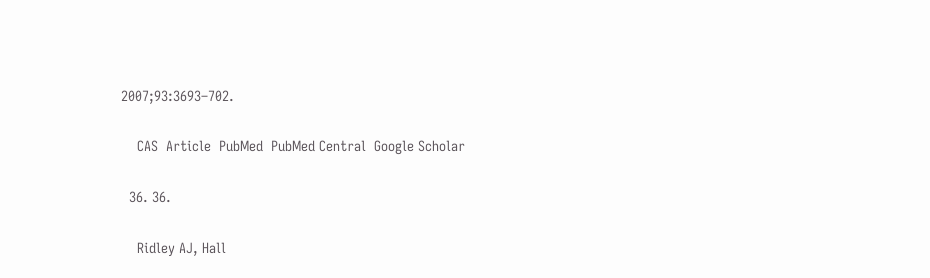2007;93:3693–702.

    CAS  Article  PubMed  PubMed Central  Google Scholar

  36. 36.

    Ridley AJ, Hall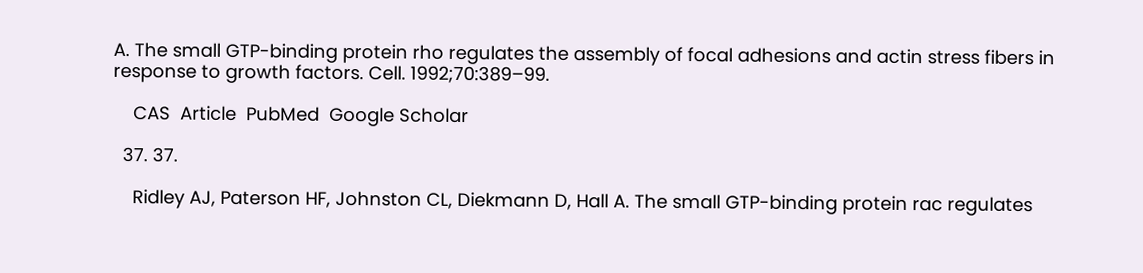A. The small GTP-binding protein rho regulates the assembly of focal adhesions and actin stress fibers in response to growth factors. Cell. 1992;70:389–99.

    CAS  Article  PubMed  Google Scholar

  37. 37.

    Ridley AJ, Paterson HF, Johnston CL, Diekmann D, Hall A. The small GTP-binding protein rac regulates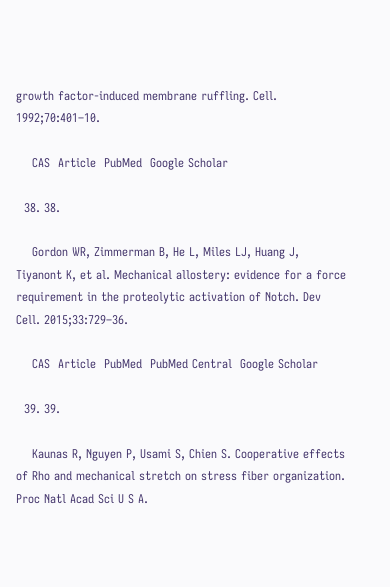growth factor-induced membrane ruffling. Cell. 1992;70:401–10.

    CAS  Article  PubMed  Google Scholar

  38. 38.

    Gordon WR, Zimmerman B, He L, Miles LJ, Huang J, Tiyanont K, et al. Mechanical allostery: evidence for a force requirement in the proteolytic activation of Notch. Dev Cell. 2015;33:729–36.

    CAS  Article  PubMed  PubMed Central  Google Scholar

  39. 39.

    Kaunas R, Nguyen P, Usami S, Chien S. Cooperative effects of Rho and mechanical stretch on stress fiber organization. Proc Natl Acad Sci U S A.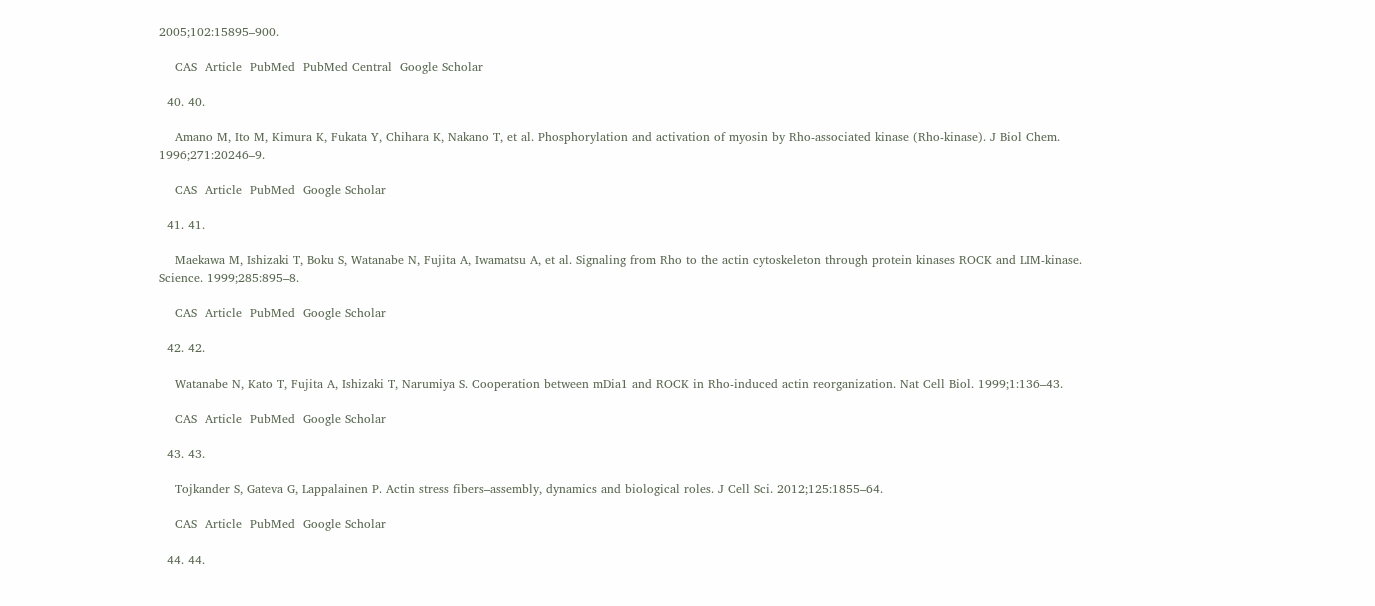2005;102:15895–900.

    CAS  Article  PubMed  PubMed Central  Google Scholar

  40. 40.

    Amano M, Ito M, Kimura K, Fukata Y, Chihara K, Nakano T, et al. Phosphorylation and activation of myosin by Rho-associated kinase (Rho-kinase). J Biol Chem. 1996;271:20246–9.

    CAS  Article  PubMed  Google Scholar

  41. 41.

    Maekawa M, Ishizaki T, Boku S, Watanabe N, Fujita A, Iwamatsu A, et al. Signaling from Rho to the actin cytoskeleton through protein kinases ROCK and LIM-kinase. Science. 1999;285:895–8.

    CAS  Article  PubMed  Google Scholar

  42. 42.

    Watanabe N, Kato T, Fujita A, Ishizaki T, Narumiya S. Cooperation between mDia1 and ROCK in Rho-induced actin reorganization. Nat Cell Biol. 1999;1:136–43.

    CAS  Article  PubMed  Google Scholar

  43. 43.

    Tojkander S, Gateva G, Lappalainen P. Actin stress fibers–assembly, dynamics and biological roles. J Cell Sci. 2012;125:1855–64.

    CAS  Article  PubMed  Google Scholar

  44. 44.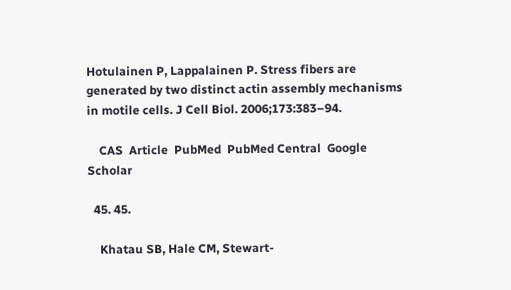Hotulainen P, Lappalainen P. Stress fibers are generated by two distinct actin assembly mechanisms in motile cells. J Cell Biol. 2006;173:383–94.

    CAS  Article  PubMed  PubMed Central  Google Scholar

  45. 45.

    Khatau SB, Hale CM, Stewart-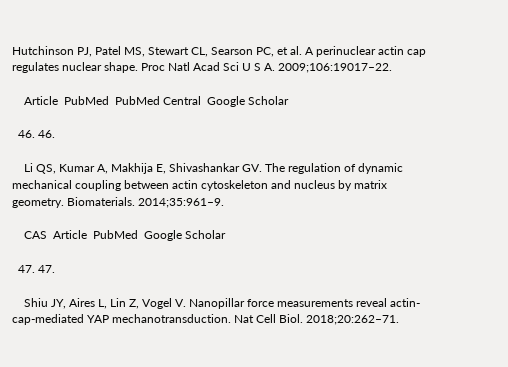Hutchinson PJ, Patel MS, Stewart CL, Searson PC, et al. A perinuclear actin cap regulates nuclear shape. Proc Natl Acad Sci U S A. 2009;106:19017–22.

    Article  PubMed  PubMed Central  Google Scholar

  46. 46.

    Li QS, Kumar A, Makhija E, Shivashankar GV. The regulation of dynamic mechanical coupling between actin cytoskeleton and nucleus by matrix geometry. Biomaterials. 2014;35:961–9.

    CAS  Article  PubMed  Google Scholar

  47. 47.

    Shiu JY, Aires L, Lin Z, Vogel V. Nanopillar force measurements reveal actin-cap-mediated YAP mechanotransduction. Nat Cell Biol. 2018;20:262–71.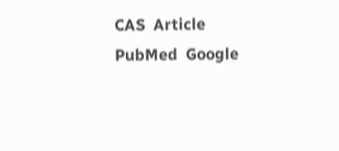CAS  Article  PubMed  Google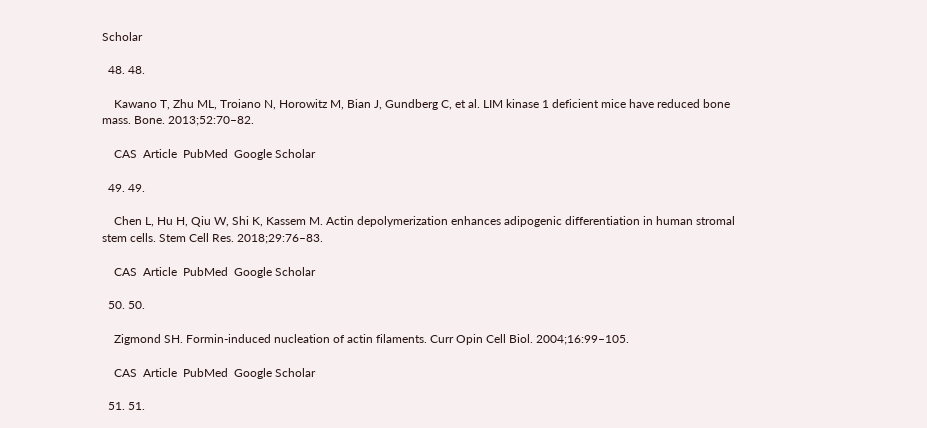Scholar

  48. 48.

    Kawano T, Zhu ML, Troiano N, Horowitz M, Bian J, Gundberg C, et al. LIM kinase 1 deficient mice have reduced bone mass. Bone. 2013;52:70–82.

    CAS  Article  PubMed  Google Scholar

  49. 49.

    Chen L, Hu H, Qiu W, Shi K, Kassem M. Actin depolymerization enhances adipogenic differentiation in human stromal stem cells. Stem Cell Res. 2018;29:76–83.

    CAS  Article  PubMed  Google Scholar

  50. 50.

    Zigmond SH. Formin-induced nucleation of actin filaments. Curr Opin Cell Biol. 2004;16:99–105.

    CAS  Article  PubMed  Google Scholar

  51. 51.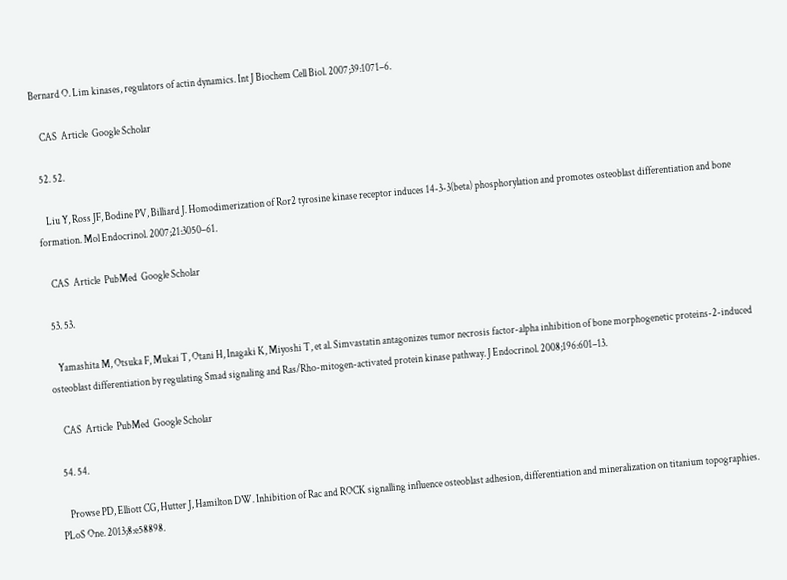Bernard O. Lim kinases, regulators of actin dynamics. Int J Biochem Cell Biol. 2007;39:1071–6.

    CAS  Article  Google Scholar

  52. 52.

    Liu Y, Ross JF, Bodine PV, Billiard J. Homodimerization of Ror2 tyrosine kinase receptor induces 14-3-3(beta) phosphorylation and promotes osteoblast differentiation and bone formation. Mol Endocrinol. 2007;21:3050–61.

    CAS  Article  PubMed  Google Scholar

  53. 53.

    Yamashita M, Otsuka F, Mukai T, Otani H, Inagaki K, Miyoshi T, et al. Simvastatin antagonizes tumor necrosis factor-alpha inhibition of bone morphogenetic proteins-2-induced osteoblast differentiation by regulating Smad signaling and Ras/Rho-mitogen-activated protein kinase pathway. J Endocrinol. 2008;196:601–13.

    CAS  Article  PubMed  Google Scholar

  54. 54.

    Prowse PD, Elliott CG, Hutter J, Hamilton DW. Inhibition of Rac and ROCK signalling influence osteoblast adhesion, differentiation and mineralization on titanium topographies. PLoS One. 2013;8:e58898.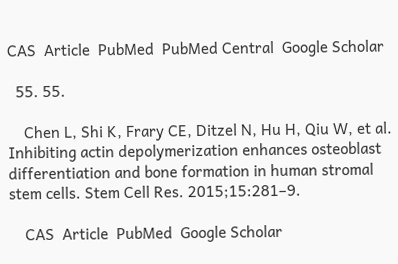CAS  Article  PubMed  PubMed Central  Google Scholar

  55. 55.

    Chen L, Shi K, Frary CE, Ditzel N, Hu H, Qiu W, et al. Inhibiting actin depolymerization enhances osteoblast differentiation and bone formation in human stromal stem cells. Stem Cell Res. 2015;15:281–9.

    CAS  Article  PubMed  Google Scholar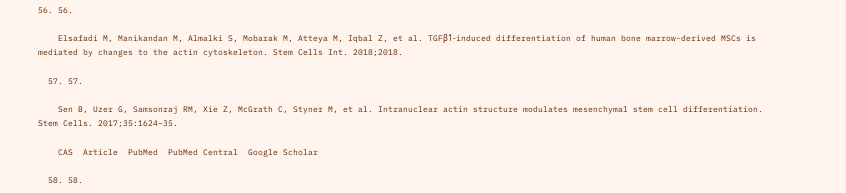56. 56.

    Elsafadi M, Manikandan M, Almalki S, Mobarak M, Atteya M, Iqbal Z, et al. TGFβ1-induced differentiation of human bone marrow-derived MSCs is mediated by changes to the actin cytoskeleton. Stem Cells Int. 2018;2018.

  57. 57.

    Sen B, Uzer G, Samsonraj RM, Xie Z, McGrath C, Styner M, et al. Intranuclear actin structure modulates mesenchymal stem cell differentiation. Stem Cells. 2017;35:1624–35.

    CAS  Article  PubMed  PubMed Central  Google Scholar

  58. 58.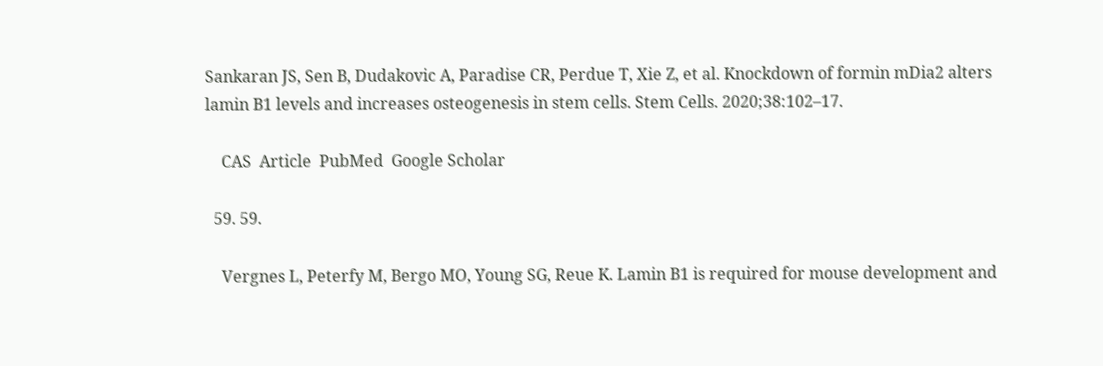Sankaran JS, Sen B, Dudakovic A, Paradise CR, Perdue T, Xie Z, et al. Knockdown of formin mDia2 alters lamin B1 levels and increases osteogenesis in stem cells. Stem Cells. 2020;38:102–17.

    CAS  Article  PubMed  Google Scholar

  59. 59.

    Vergnes L, Peterfy M, Bergo MO, Young SG, Reue K. Lamin B1 is required for mouse development and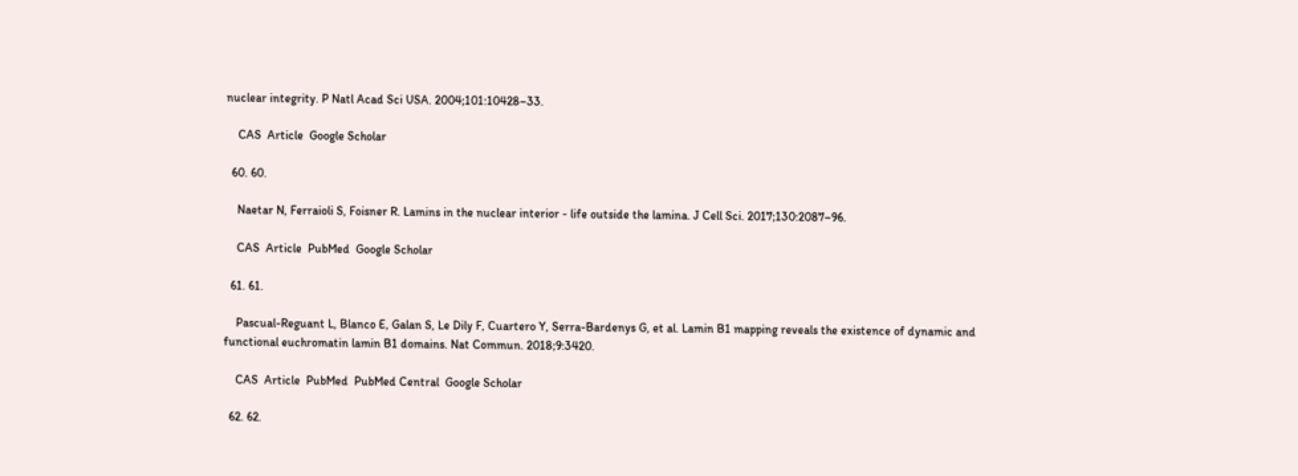nuclear integrity. P Natl Acad Sci USA. 2004;101:10428–33.

    CAS  Article  Google Scholar

  60. 60.

    Naetar N, Ferraioli S, Foisner R. Lamins in the nuclear interior - life outside the lamina. J Cell Sci. 2017;130:2087–96.

    CAS  Article  PubMed  Google Scholar

  61. 61.

    Pascual-Reguant L, Blanco E, Galan S, Le Dily F, Cuartero Y, Serra-Bardenys G, et al. Lamin B1 mapping reveals the existence of dynamic and functional euchromatin lamin B1 domains. Nat Commun. 2018;9:3420.

    CAS  Article  PubMed  PubMed Central  Google Scholar

  62. 62.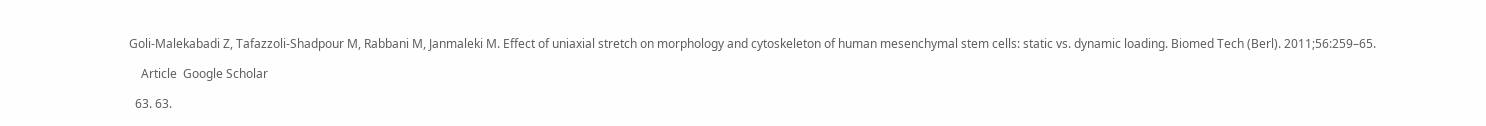Goli-Malekabadi Z, Tafazzoli-Shadpour M, Rabbani M, Janmaleki M. Effect of uniaxial stretch on morphology and cytoskeleton of human mesenchymal stem cells: static vs. dynamic loading. Biomed Tech (Berl). 2011;56:259–65.

    Article  Google Scholar

  63. 63.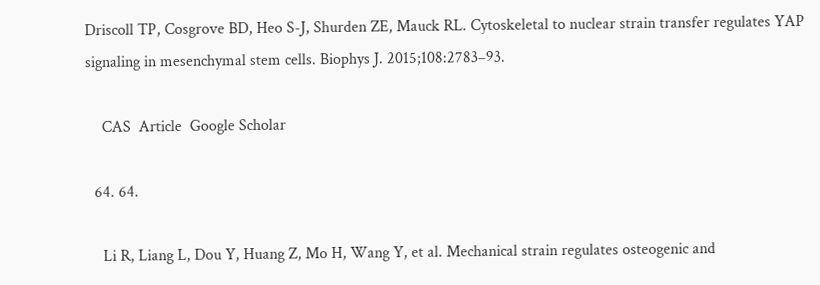Driscoll TP, Cosgrove BD, Heo S-J, Shurden ZE, Mauck RL. Cytoskeletal to nuclear strain transfer regulates YAP signaling in mesenchymal stem cells. Biophys J. 2015;108:2783–93.

    CAS  Article  Google Scholar

  64. 64.

    Li R, Liang L, Dou Y, Huang Z, Mo H, Wang Y, et al. Mechanical strain regulates osteogenic and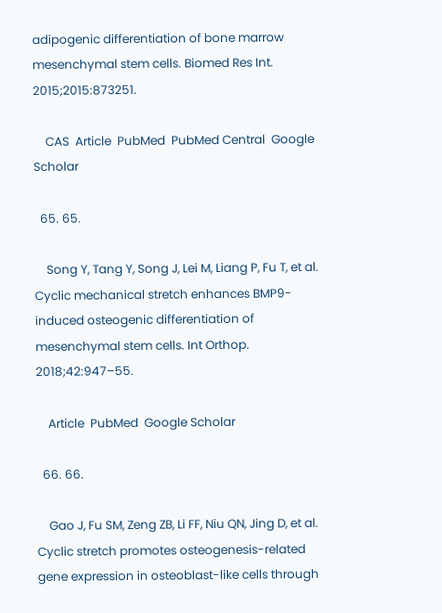adipogenic differentiation of bone marrow mesenchymal stem cells. Biomed Res Int. 2015;2015:873251.

    CAS  Article  PubMed  PubMed Central  Google Scholar

  65. 65.

    Song Y, Tang Y, Song J, Lei M, Liang P, Fu T, et al. Cyclic mechanical stretch enhances BMP9-induced osteogenic differentiation of mesenchymal stem cells. Int Orthop. 2018;42:947–55.

    Article  PubMed  Google Scholar

  66. 66.

    Gao J, Fu SM, Zeng ZB, Li FF, Niu QN, Jing D, et al. Cyclic stretch promotes osteogenesis-related gene expression in osteoblast-like cells through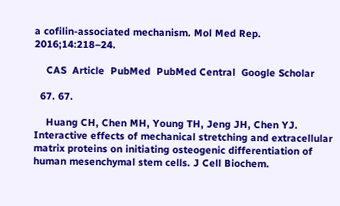a cofilin-associated mechanism. Mol Med Rep. 2016;14:218–24.

    CAS  Article  PubMed  PubMed Central  Google Scholar

  67. 67.

    Huang CH, Chen MH, Young TH, Jeng JH, Chen YJ. Interactive effects of mechanical stretching and extracellular matrix proteins on initiating osteogenic differentiation of human mesenchymal stem cells. J Cell Biochem.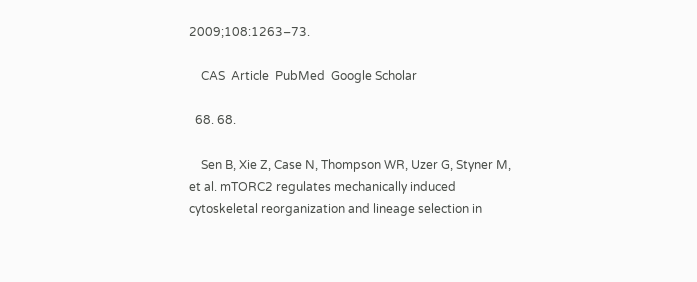2009;108:1263–73.

    CAS  Article  PubMed  Google Scholar

  68. 68.

    Sen B, Xie Z, Case N, Thompson WR, Uzer G, Styner M, et al. mTORC2 regulates mechanically induced cytoskeletal reorganization and lineage selection in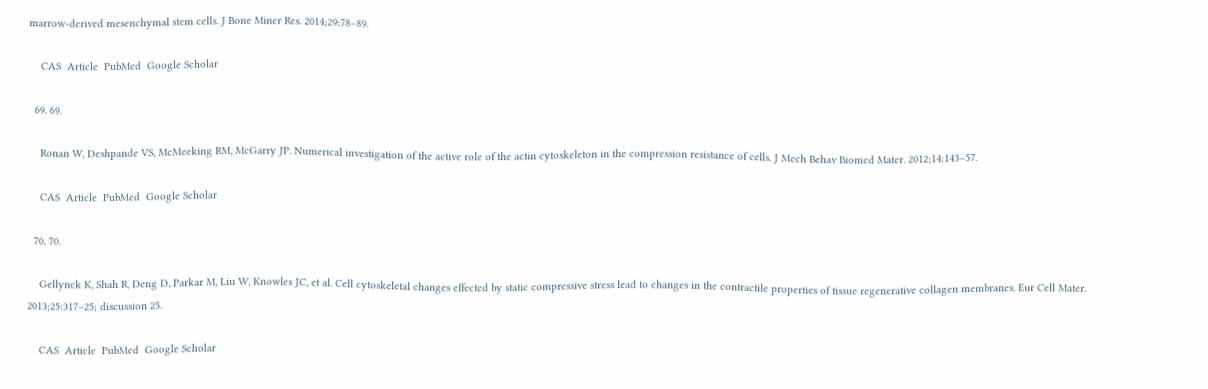marrow-derived mesenchymal stem cells. J Bone Miner Res. 2014;29:78–89.

    CAS  Article  PubMed  Google Scholar

  69. 69.

    Ronan W, Deshpande VS, McMeeking RM, McGarry JP. Numerical investigation of the active role of the actin cytoskeleton in the compression resistance of cells. J Mech Behav Biomed Mater. 2012;14:143–57.

    CAS  Article  PubMed  Google Scholar

  70. 70.

    Gellynck K, Shah R, Deng D, Parkar M, Liu W, Knowles JC, et al. Cell cytoskeletal changes effected by static compressive stress lead to changes in the contractile properties of tissue regenerative collagen membranes. Eur Cell Mater. 2013;25:317–25; discussion 25.

    CAS  Article  PubMed  Google Scholar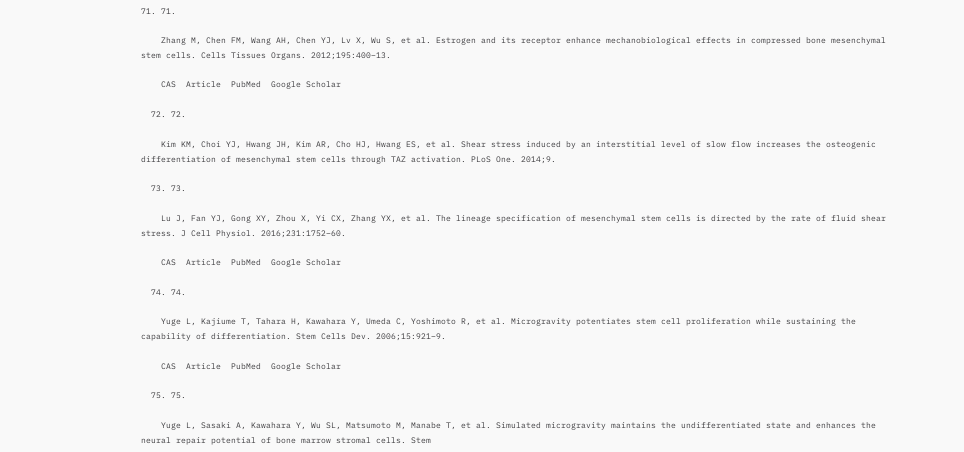71. 71.

    Zhang M, Chen FM, Wang AH, Chen YJ, Lv X, Wu S, et al. Estrogen and its receptor enhance mechanobiological effects in compressed bone mesenchymal stem cells. Cells Tissues Organs. 2012;195:400–13.

    CAS  Article  PubMed  Google Scholar

  72. 72.

    Kim KM, Choi YJ, Hwang JH, Kim AR, Cho HJ, Hwang ES, et al. Shear stress induced by an interstitial level of slow flow increases the osteogenic differentiation of mesenchymal stem cells through TAZ activation. PLoS One. 2014;9.

  73. 73.

    Lu J, Fan YJ, Gong XY, Zhou X, Yi CX, Zhang YX, et al. The lineage specification of mesenchymal stem cells is directed by the rate of fluid shear stress. J Cell Physiol. 2016;231:1752–60.

    CAS  Article  PubMed  Google Scholar

  74. 74.

    Yuge L, Kajiume T, Tahara H, Kawahara Y, Umeda C, Yoshimoto R, et al. Microgravity potentiates stem cell proliferation while sustaining the capability of differentiation. Stem Cells Dev. 2006;15:921–9.

    CAS  Article  PubMed  Google Scholar

  75. 75.

    Yuge L, Sasaki A, Kawahara Y, Wu SL, Matsumoto M, Manabe T, et al. Simulated microgravity maintains the undifferentiated state and enhances the neural repair potential of bone marrow stromal cells. Stem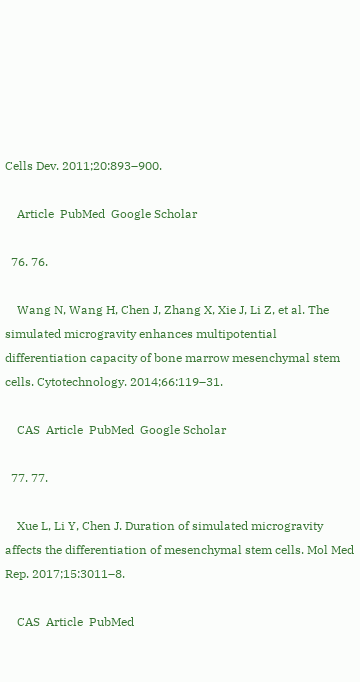Cells Dev. 2011;20:893–900.

    Article  PubMed  Google Scholar

  76. 76.

    Wang N, Wang H, Chen J, Zhang X, Xie J, Li Z, et al. The simulated microgravity enhances multipotential differentiation capacity of bone marrow mesenchymal stem cells. Cytotechnology. 2014;66:119–31.

    CAS  Article  PubMed  Google Scholar

  77. 77.

    Xue L, Li Y, Chen J. Duration of simulated microgravity affects the differentiation of mesenchymal stem cells. Mol Med Rep. 2017;15:3011–8.

    CAS  Article  PubMed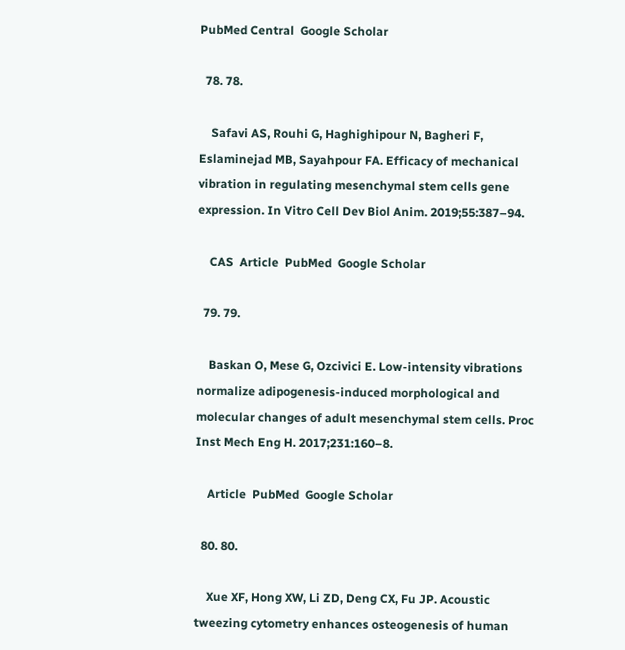PubMed Central  Google Scholar

  78. 78.

    Safavi AS, Rouhi G, Haghighipour N, Bagheri F, Eslaminejad MB, Sayahpour FA. Efficacy of mechanical vibration in regulating mesenchymal stem cells gene expression. In Vitro Cell Dev Biol Anim. 2019;55:387–94.

    CAS  Article  PubMed  Google Scholar

  79. 79.

    Baskan O, Mese G, Ozcivici E. Low-intensity vibrations normalize adipogenesis-induced morphological and molecular changes of adult mesenchymal stem cells. Proc Inst Mech Eng H. 2017;231:160–8.

    Article  PubMed  Google Scholar

  80. 80.

    Xue XF, Hong XW, Li ZD, Deng CX, Fu JP. Acoustic tweezing cytometry enhances osteogenesis of human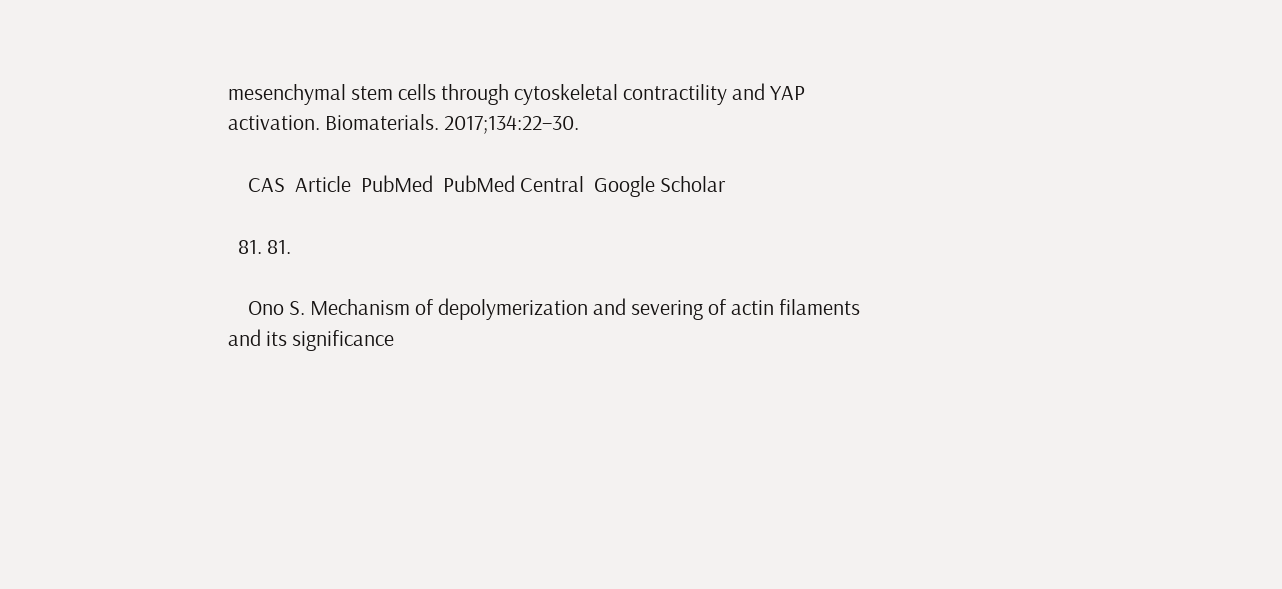mesenchymal stem cells through cytoskeletal contractility and YAP activation. Biomaterials. 2017;134:22–30.

    CAS  Article  PubMed  PubMed Central  Google Scholar

  81. 81.

    Ono S. Mechanism of depolymerization and severing of actin filaments and its significance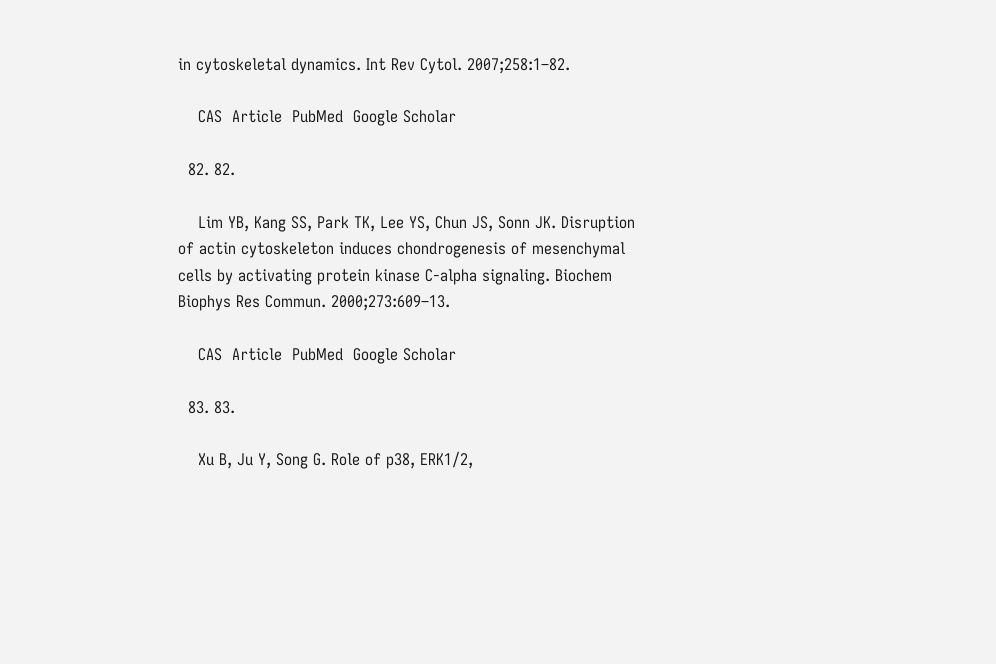in cytoskeletal dynamics. Int Rev Cytol. 2007;258:1–82.

    CAS  Article  PubMed  Google Scholar

  82. 82.

    Lim YB, Kang SS, Park TK, Lee YS, Chun JS, Sonn JK. Disruption of actin cytoskeleton induces chondrogenesis of mesenchymal cells by activating protein kinase C-alpha signaling. Biochem Biophys Res Commun. 2000;273:609–13.

    CAS  Article  PubMed  Google Scholar

  83. 83.

    Xu B, Ju Y, Song G. Role of p38, ERK1/2,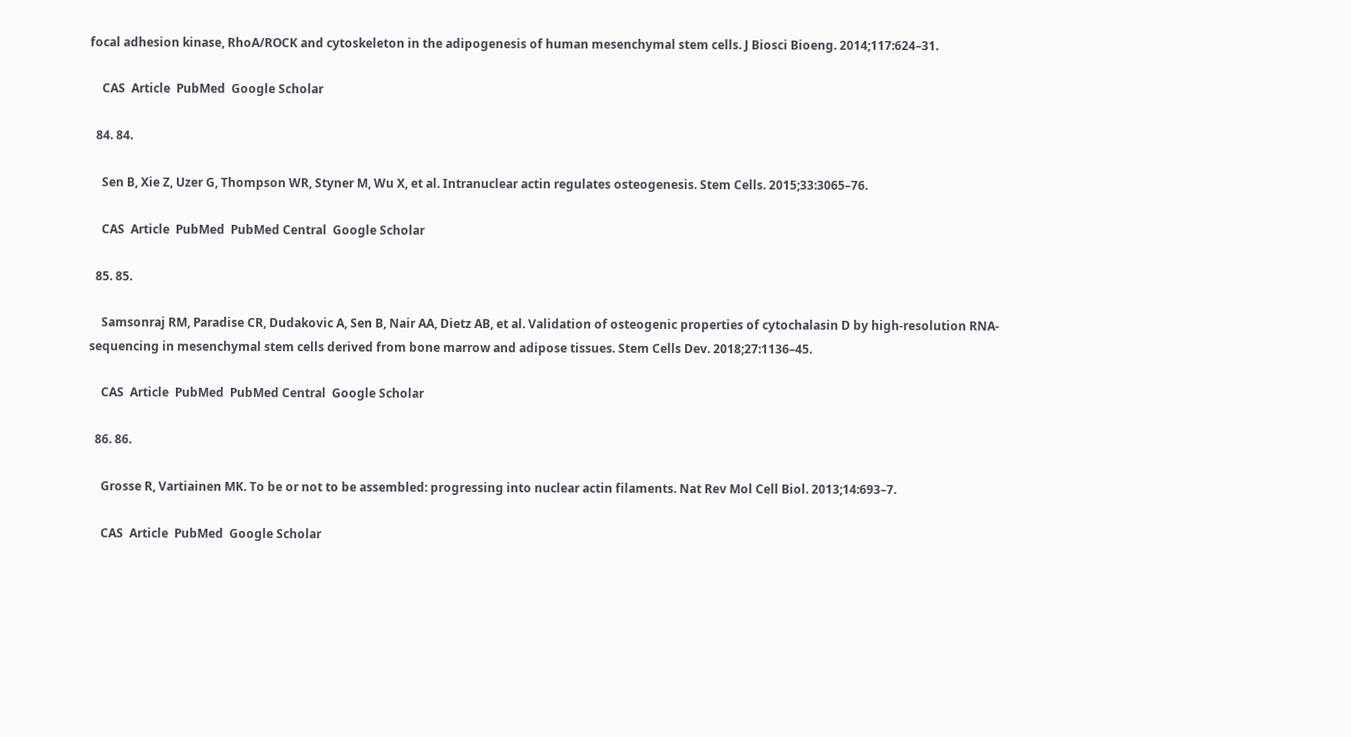focal adhesion kinase, RhoA/ROCK and cytoskeleton in the adipogenesis of human mesenchymal stem cells. J Biosci Bioeng. 2014;117:624–31.

    CAS  Article  PubMed  Google Scholar

  84. 84.

    Sen B, Xie Z, Uzer G, Thompson WR, Styner M, Wu X, et al. Intranuclear actin regulates osteogenesis. Stem Cells. 2015;33:3065–76.

    CAS  Article  PubMed  PubMed Central  Google Scholar

  85. 85.

    Samsonraj RM, Paradise CR, Dudakovic A, Sen B, Nair AA, Dietz AB, et al. Validation of osteogenic properties of cytochalasin D by high-resolution RNA-sequencing in mesenchymal stem cells derived from bone marrow and adipose tissues. Stem Cells Dev. 2018;27:1136–45.

    CAS  Article  PubMed  PubMed Central  Google Scholar

  86. 86.

    Grosse R, Vartiainen MK. To be or not to be assembled: progressing into nuclear actin filaments. Nat Rev Mol Cell Biol. 2013;14:693–7.

    CAS  Article  PubMed  Google Scholar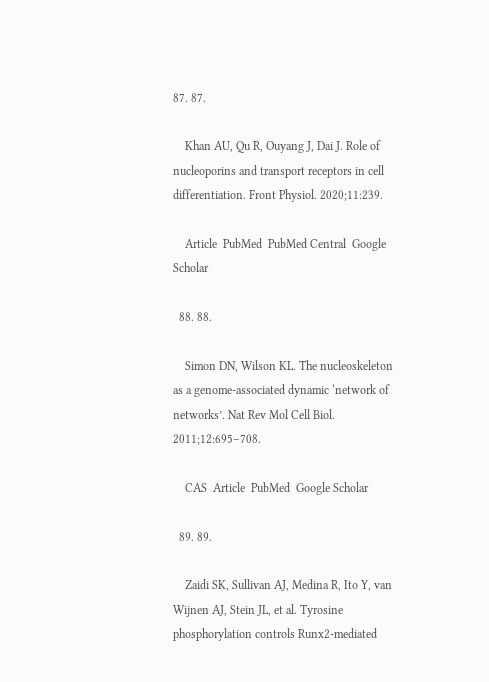87. 87.

    Khan AU, Qu R, Ouyang J, Dai J. Role of nucleoporins and transport receptors in cell differentiation. Front Physiol. 2020;11:239.

    Article  PubMed  PubMed Central  Google Scholar

  88. 88.

    Simon DN, Wilson KL. The nucleoskeleton as a genome-associated dynamic ‘network of networks’. Nat Rev Mol Cell Biol. 2011;12:695–708.

    CAS  Article  PubMed  Google Scholar

  89. 89.

    Zaidi SK, Sullivan AJ, Medina R, Ito Y, van Wijnen AJ, Stein JL, et al. Tyrosine phosphorylation controls Runx2-mediated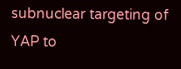subnuclear targeting of YAP to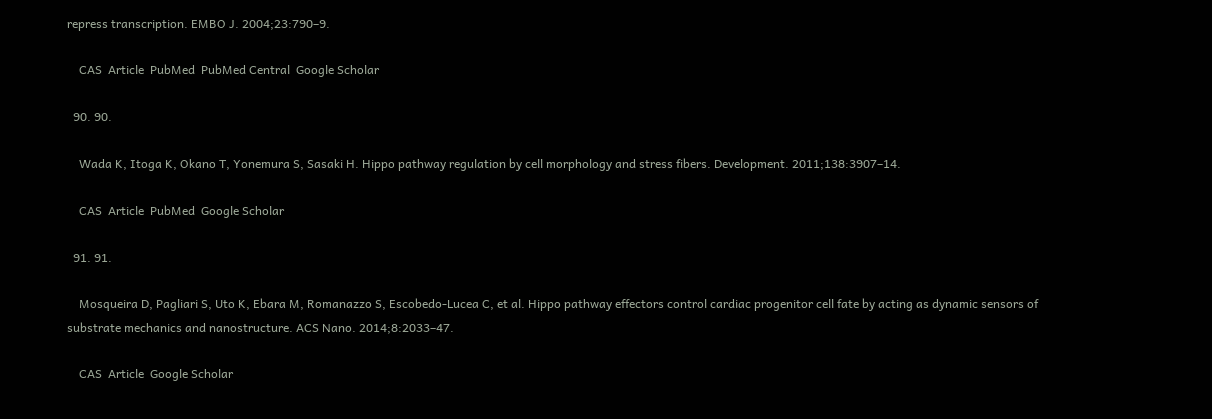repress transcription. EMBO J. 2004;23:790–9.

    CAS  Article  PubMed  PubMed Central  Google Scholar

  90. 90.

    Wada K, Itoga K, Okano T, Yonemura S, Sasaki H. Hippo pathway regulation by cell morphology and stress fibers. Development. 2011;138:3907–14.

    CAS  Article  PubMed  Google Scholar

  91. 91.

    Mosqueira D, Pagliari S, Uto K, Ebara M, Romanazzo S, Escobedo-Lucea C, et al. Hippo pathway effectors control cardiac progenitor cell fate by acting as dynamic sensors of substrate mechanics and nanostructure. ACS Nano. 2014;8:2033–47.

    CAS  Article  Google Scholar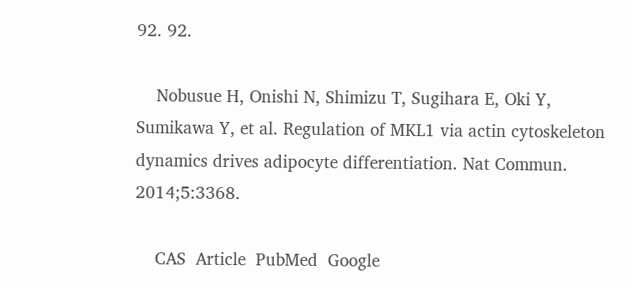92. 92.

    Nobusue H, Onishi N, Shimizu T, Sugihara E, Oki Y, Sumikawa Y, et al. Regulation of MKL1 via actin cytoskeleton dynamics drives adipocyte differentiation. Nat Commun. 2014;5:3368.

    CAS  Article  PubMed  Google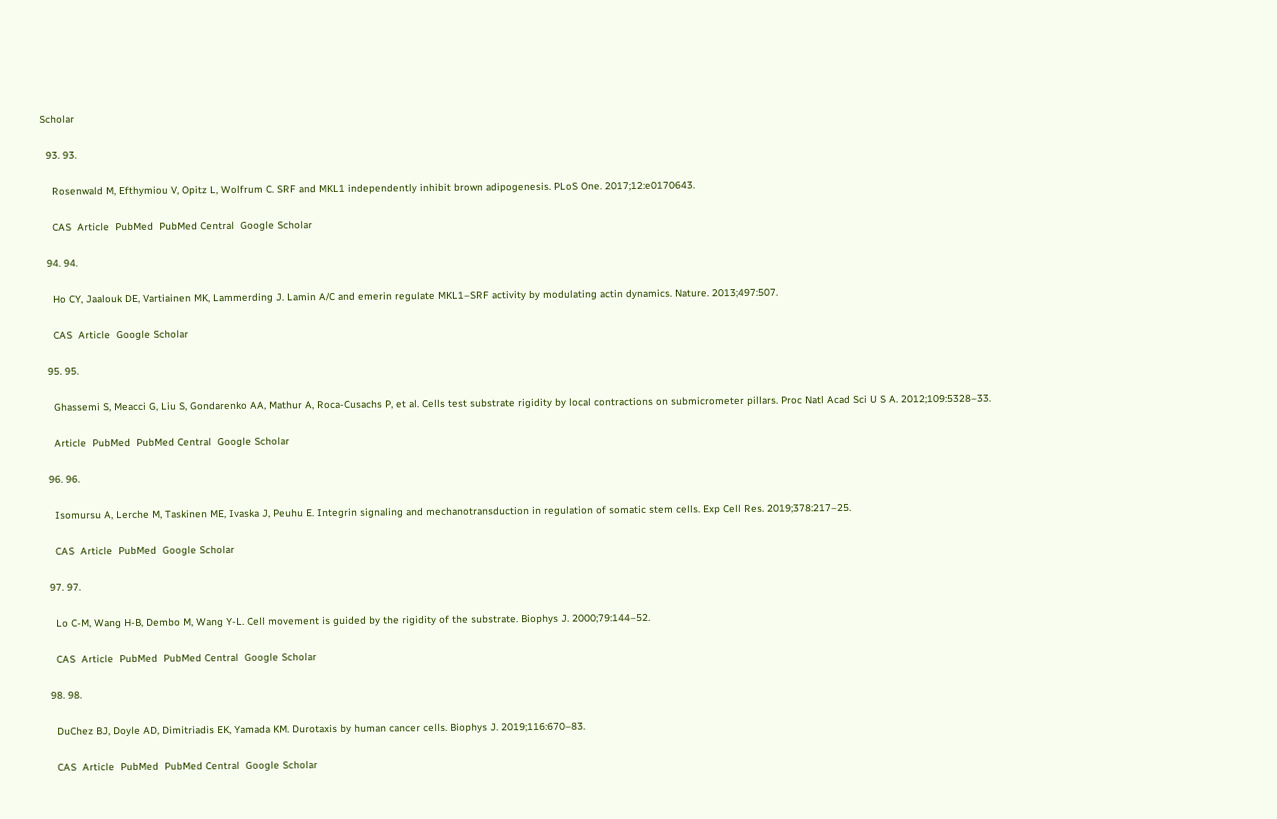Scholar

  93. 93.

    Rosenwald M, Efthymiou V, Opitz L, Wolfrum C. SRF and MKL1 independently inhibit brown adipogenesis. PLoS One. 2017;12:e0170643.

    CAS  Article  PubMed  PubMed Central  Google Scholar

  94. 94.

    Ho CY, Jaalouk DE, Vartiainen MK, Lammerding J. Lamin A/C and emerin regulate MKL1–SRF activity by modulating actin dynamics. Nature. 2013;497:507.

    CAS  Article  Google Scholar

  95. 95.

    Ghassemi S, Meacci G, Liu S, Gondarenko AA, Mathur A, Roca-Cusachs P, et al. Cells test substrate rigidity by local contractions on submicrometer pillars. Proc Natl Acad Sci U S A. 2012;109:5328–33.

    Article  PubMed  PubMed Central  Google Scholar

  96. 96.

    Isomursu A, Lerche M, Taskinen ME, Ivaska J, Peuhu E. Integrin signaling and mechanotransduction in regulation of somatic stem cells. Exp Cell Res. 2019;378:217–25.

    CAS  Article  PubMed  Google Scholar

  97. 97.

    Lo C-M, Wang H-B, Dembo M, Wang Y-L. Cell movement is guided by the rigidity of the substrate. Biophys J. 2000;79:144–52.

    CAS  Article  PubMed  PubMed Central  Google Scholar

  98. 98.

    DuChez BJ, Doyle AD, Dimitriadis EK, Yamada KM. Durotaxis by human cancer cells. Biophys J. 2019;116:670–83.

    CAS  Article  PubMed  PubMed Central  Google Scholar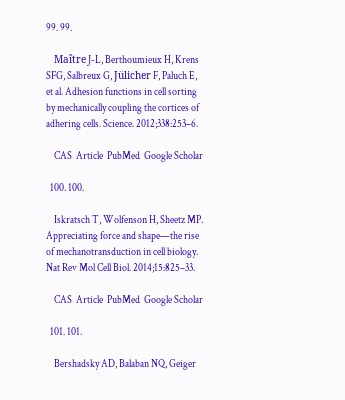99. 99.

    Maître J-L, Berthoumieux H, Krens SFG, Salbreux G, Jülicher F, Paluch E, et al. Adhesion functions in cell sorting by mechanically coupling the cortices of adhering cells. Science. 2012;338:253–6.

    CAS  Article  PubMed  Google Scholar

  100. 100.

    Iskratsch T, Wolfenson H, Sheetz MP. Appreciating force and shape—the rise of mechanotransduction in cell biology. Nat Rev Mol Cell Biol. 2014;15:825–33.

    CAS  Article  PubMed  Google Scholar

  101. 101.

    Bershadsky AD, Balaban NQ, Geiger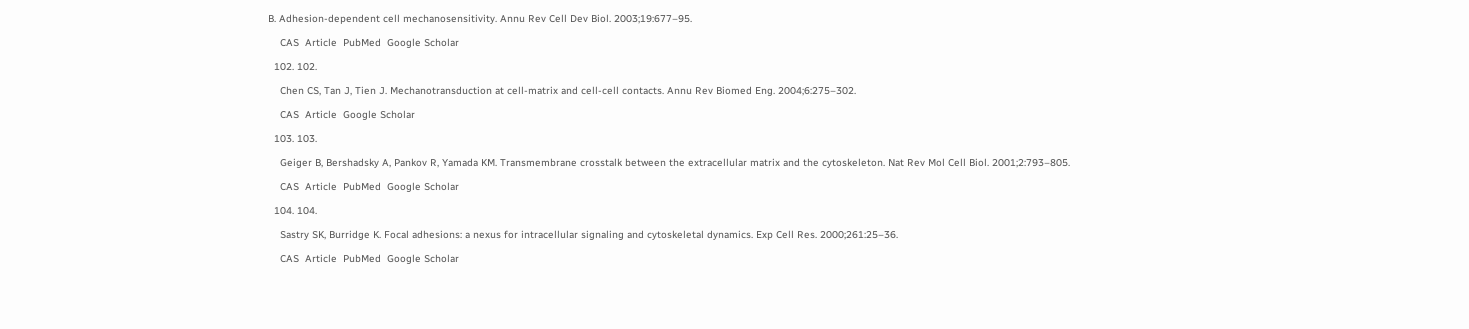B. Adhesion-dependent cell mechanosensitivity. Annu Rev Cell Dev Biol. 2003;19:677–95.

    CAS  Article  PubMed  Google Scholar

  102. 102.

    Chen CS, Tan J, Tien J. Mechanotransduction at cell-matrix and cell-cell contacts. Annu Rev Biomed Eng. 2004;6:275–302.

    CAS  Article  Google Scholar

  103. 103.

    Geiger B, Bershadsky A, Pankov R, Yamada KM. Transmembrane crosstalk between the extracellular matrix and the cytoskeleton. Nat Rev Mol Cell Biol. 2001;2:793–805.

    CAS  Article  PubMed  Google Scholar

  104. 104.

    Sastry SK, Burridge K. Focal adhesions: a nexus for intracellular signaling and cytoskeletal dynamics. Exp Cell Res. 2000;261:25–36.

    CAS  Article  PubMed  Google Scholar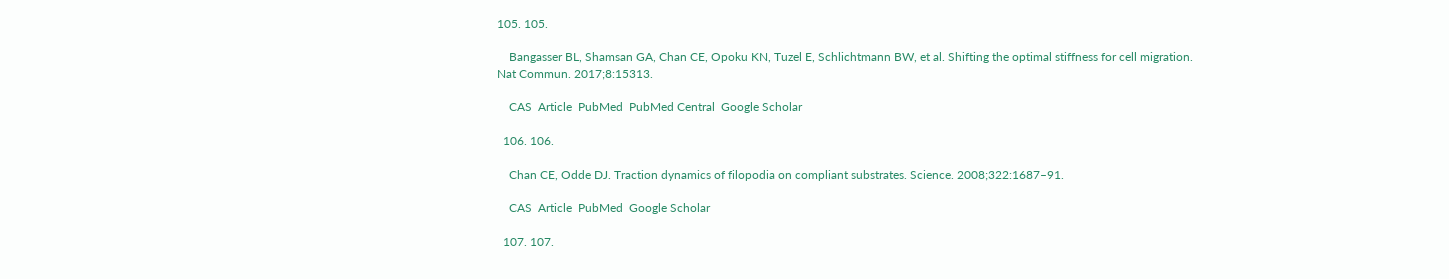105. 105.

    Bangasser BL, Shamsan GA, Chan CE, Opoku KN, Tuzel E, Schlichtmann BW, et al. Shifting the optimal stiffness for cell migration. Nat Commun. 2017;8:15313.

    CAS  Article  PubMed  PubMed Central  Google Scholar

  106. 106.

    Chan CE, Odde DJ. Traction dynamics of filopodia on compliant substrates. Science. 2008;322:1687–91.

    CAS  Article  PubMed  Google Scholar

  107. 107.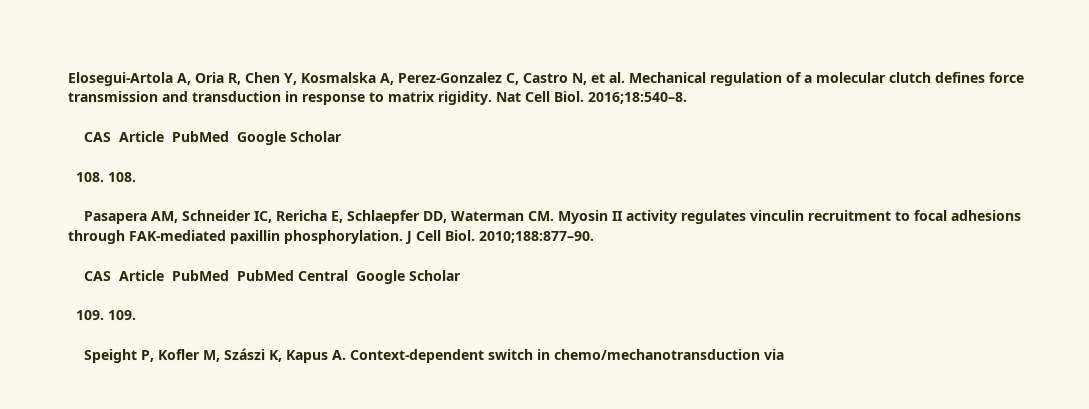Elosegui-Artola A, Oria R, Chen Y, Kosmalska A, Perez-Gonzalez C, Castro N, et al. Mechanical regulation of a molecular clutch defines force transmission and transduction in response to matrix rigidity. Nat Cell Biol. 2016;18:540–8.

    CAS  Article  PubMed  Google Scholar

  108. 108.

    Pasapera AM, Schneider IC, Rericha E, Schlaepfer DD, Waterman CM. Myosin II activity regulates vinculin recruitment to focal adhesions through FAK-mediated paxillin phosphorylation. J Cell Biol. 2010;188:877–90.

    CAS  Article  PubMed  PubMed Central  Google Scholar

  109. 109.

    Speight P, Kofler M, Szászi K, Kapus A. Context-dependent switch in chemo/mechanotransduction via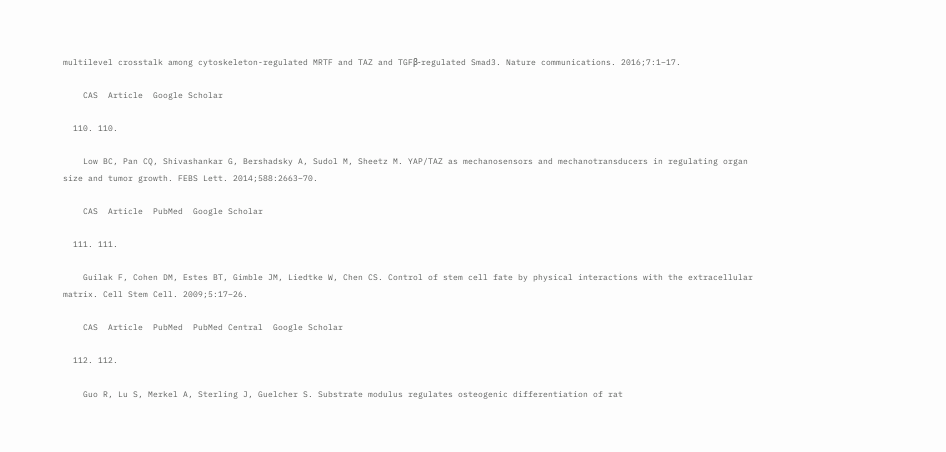multilevel crosstalk among cytoskeleton-regulated MRTF and TAZ and TGFβ-regulated Smad3. Nature communications. 2016;7:1–17.

    CAS  Article  Google Scholar

  110. 110.

    Low BC, Pan CQ, Shivashankar G, Bershadsky A, Sudol M, Sheetz M. YAP/TAZ as mechanosensors and mechanotransducers in regulating organ size and tumor growth. FEBS Lett. 2014;588:2663–70.

    CAS  Article  PubMed  Google Scholar

  111. 111.

    Guilak F, Cohen DM, Estes BT, Gimble JM, Liedtke W, Chen CS. Control of stem cell fate by physical interactions with the extracellular matrix. Cell Stem Cell. 2009;5:17–26.

    CAS  Article  PubMed  PubMed Central  Google Scholar

  112. 112.

    Guo R, Lu S, Merkel A, Sterling J, Guelcher S. Substrate modulus regulates osteogenic differentiation of rat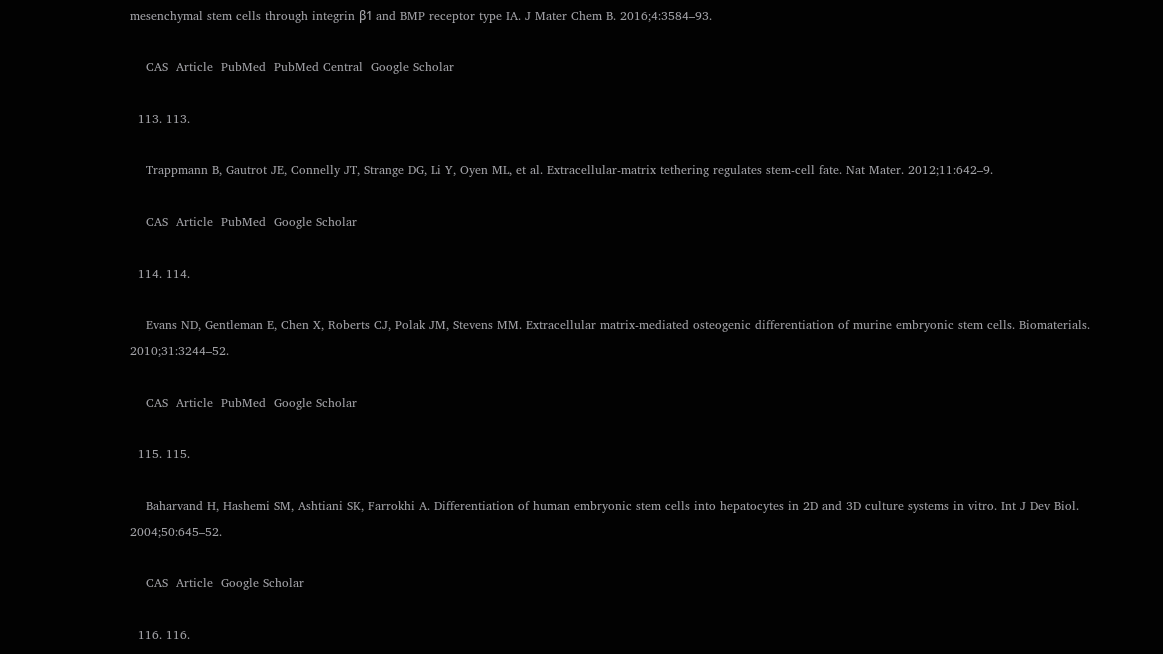mesenchymal stem cells through integrin β1 and BMP receptor type IA. J Mater Chem B. 2016;4:3584–93.

    CAS  Article  PubMed  PubMed Central  Google Scholar

  113. 113.

    Trappmann B, Gautrot JE, Connelly JT, Strange DG, Li Y, Oyen ML, et al. Extracellular-matrix tethering regulates stem-cell fate. Nat Mater. 2012;11:642–9.

    CAS  Article  PubMed  Google Scholar

  114. 114.

    Evans ND, Gentleman E, Chen X, Roberts CJ, Polak JM, Stevens MM. Extracellular matrix-mediated osteogenic differentiation of murine embryonic stem cells. Biomaterials. 2010;31:3244–52.

    CAS  Article  PubMed  Google Scholar

  115. 115.

    Baharvand H, Hashemi SM, Ashtiani SK, Farrokhi A. Differentiation of human embryonic stem cells into hepatocytes in 2D and 3D culture systems in vitro. Int J Dev Biol. 2004;50:645–52.

    CAS  Article  Google Scholar

  116. 116.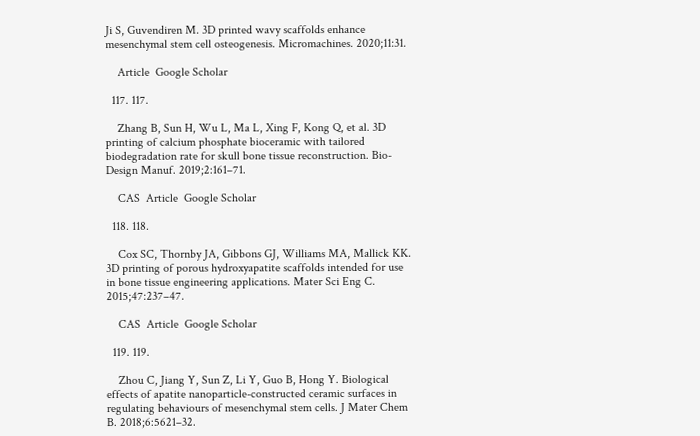Ji S, Guvendiren M. 3D printed wavy scaffolds enhance mesenchymal stem cell osteogenesis. Micromachines. 2020;11:31.

    Article  Google Scholar

  117. 117.

    Zhang B, Sun H, Wu L, Ma L, Xing F, Kong Q, et al. 3D printing of calcium phosphate bioceramic with tailored biodegradation rate for skull bone tissue reconstruction. Bio-Design Manuf. 2019;2:161–71.

    CAS  Article  Google Scholar

  118. 118.

    Cox SC, Thornby JA, Gibbons GJ, Williams MA, Mallick KK. 3D printing of porous hydroxyapatite scaffolds intended for use in bone tissue engineering applications. Mater Sci Eng C. 2015;47:237–47.

    CAS  Article  Google Scholar

  119. 119.

    Zhou C, Jiang Y, Sun Z, Li Y, Guo B, Hong Y. Biological effects of apatite nanoparticle-constructed ceramic surfaces in regulating behaviours of mesenchymal stem cells. J Mater Chem B. 2018;6:5621–32.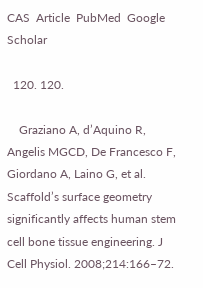CAS  Article  PubMed  Google Scholar

  120. 120.

    Graziano A, d’Aquino R, Angelis MGCD, De Francesco F, Giordano A, Laino G, et al. Scaffold’s surface geometry significantly affects human stem cell bone tissue engineering. J Cell Physiol. 2008;214:166–72.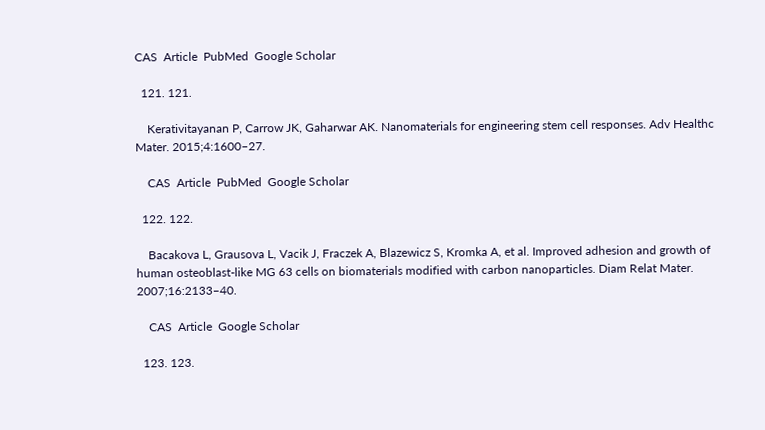CAS  Article  PubMed  Google Scholar

  121. 121.

    Kerativitayanan P, Carrow JK, Gaharwar AK. Nanomaterials for engineering stem cell responses. Adv Healthc Mater. 2015;4:1600–27.

    CAS  Article  PubMed  Google Scholar

  122. 122.

    Bacakova L, Grausova L, Vacik J, Fraczek A, Blazewicz S, Kromka A, et al. Improved adhesion and growth of human osteoblast-like MG 63 cells on biomaterials modified with carbon nanoparticles. Diam Relat Mater. 2007;16:2133–40.

    CAS  Article  Google Scholar

  123. 123.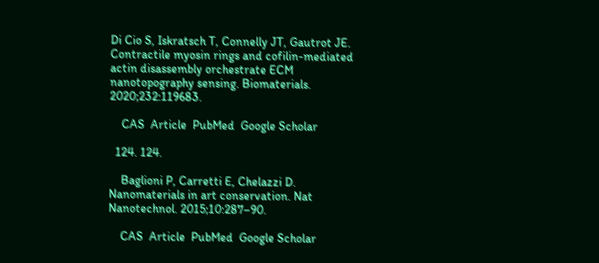Di Cio S, Iskratsch T, Connelly JT, Gautrot JE. Contractile myosin rings and cofilin-mediated actin disassembly orchestrate ECM nanotopography sensing. Biomaterials. 2020;232:119683.

    CAS  Article  PubMed  Google Scholar

  124. 124.

    Baglioni P, Carretti E, Chelazzi D. Nanomaterials in art conservation. Nat Nanotechnol. 2015;10:287–90.

    CAS  Article  PubMed  Google Scholar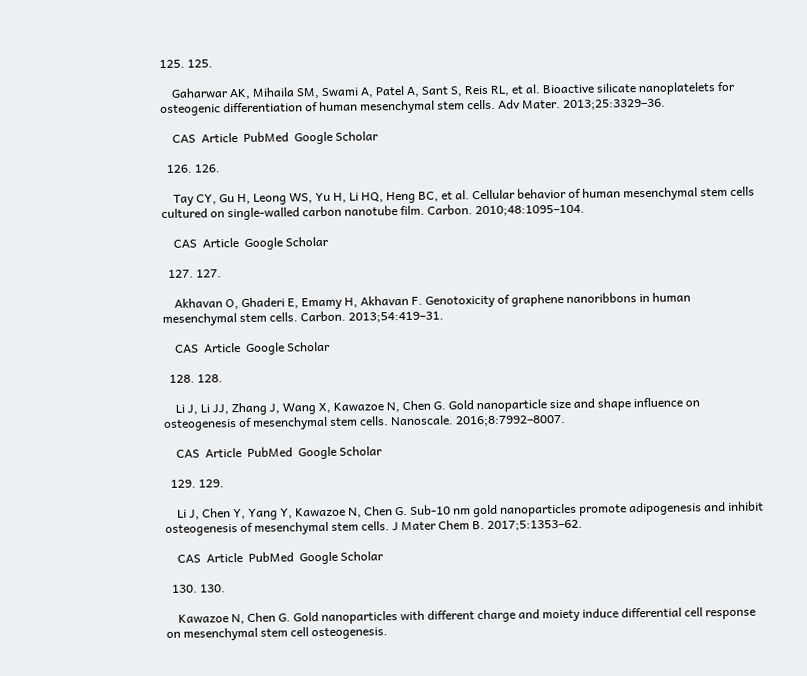125. 125.

    Gaharwar AK, Mihaila SM, Swami A, Patel A, Sant S, Reis RL, et al. Bioactive silicate nanoplatelets for osteogenic differentiation of human mesenchymal stem cells. Adv Mater. 2013;25:3329–36.

    CAS  Article  PubMed  Google Scholar

  126. 126.

    Tay CY, Gu H, Leong WS, Yu H, Li HQ, Heng BC, et al. Cellular behavior of human mesenchymal stem cells cultured on single-walled carbon nanotube film. Carbon. 2010;48:1095–104.

    CAS  Article  Google Scholar

  127. 127.

    Akhavan O, Ghaderi E, Emamy H, Akhavan F. Genotoxicity of graphene nanoribbons in human mesenchymal stem cells. Carbon. 2013;54:419–31.

    CAS  Article  Google Scholar

  128. 128.

    Li J, Li JJ, Zhang J, Wang X, Kawazoe N, Chen G. Gold nanoparticle size and shape influence on osteogenesis of mesenchymal stem cells. Nanoscale. 2016;8:7992–8007.

    CAS  Article  PubMed  Google Scholar

  129. 129.

    Li J, Chen Y, Yang Y, Kawazoe N, Chen G. Sub-10 nm gold nanoparticles promote adipogenesis and inhibit osteogenesis of mesenchymal stem cells. J Mater Chem B. 2017;5:1353–62.

    CAS  Article  PubMed  Google Scholar

  130. 130.

    Kawazoe N, Chen G. Gold nanoparticles with different charge and moiety induce differential cell response on mesenchymal stem cell osteogenesis.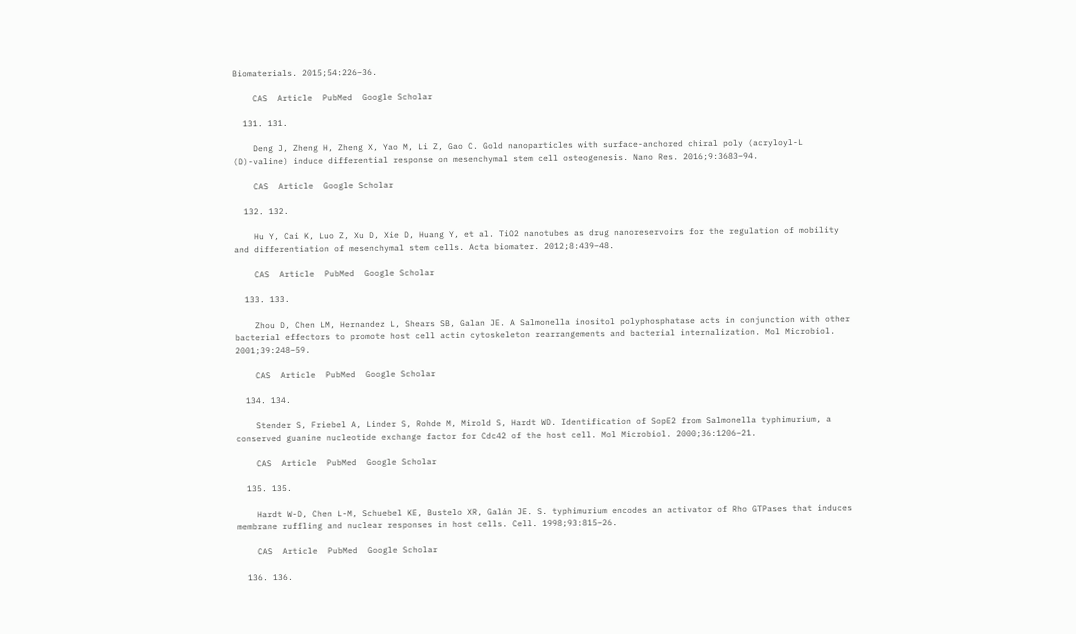Biomaterials. 2015;54:226–36.

    CAS  Article  PubMed  Google Scholar

  131. 131.

    Deng J, Zheng H, Zheng X, Yao M, Li Z, Gao C. Gold nanoparticles with surface-anchored chiral poly (acryloyl-L (D)-valine) induce differential response on mesenchymal stem cell osteogenesis. Nano Res. 2016;9:3683–94.

    CAS  Article  Google Scholar

  132. 132.

    Hu Y, Cai K, Luo Z, Xu D, Xie D, Huang Y, et al. TiO2 nanotubes as drug nanoreservoirs for the regulation of mobility and differentiation of mesenchymal stem cells. Acta biomater. 2012;8:439–48.

    CAS  Article  PubMed  Google Scholar

  133. 133.

    Zhou D, Chen LM, Hernandez L, Shears SB, Galan JE. A Salmonella inositol polyphosphatase acts in conjunction with other bacterial effectors to promote host cell actin cytoskeleton rearrangements and bacterial internalization. Mol Microbiol. 2001;39:248–59.

    CAS  Article  PubMed  Google Scholar

  134. 134.

    Stender S, Friebel A, Linder S, Rohde M, Mirold S, Hardt WD. Identification of SopE2 from Salmonella typhimurium, a conserved guanine nucleotide exchange factor for Cdc42 of the host cell. Mol Microbiol. 2000;36:1206–21.

    CAS  Article  PubMed  Google Scholar

  135. 135.

    Hardt W-D, Chen L-M, Schuebel KE, Bustelo XR, Galán JE. S. typhimurium encodes an activator of Rho GTPases that induces membrane ruffling and nuclear responses in host cells. Cell. 1998;93:815–26.

    CAS  Article  PubMed  Google Scholar

  136. 136.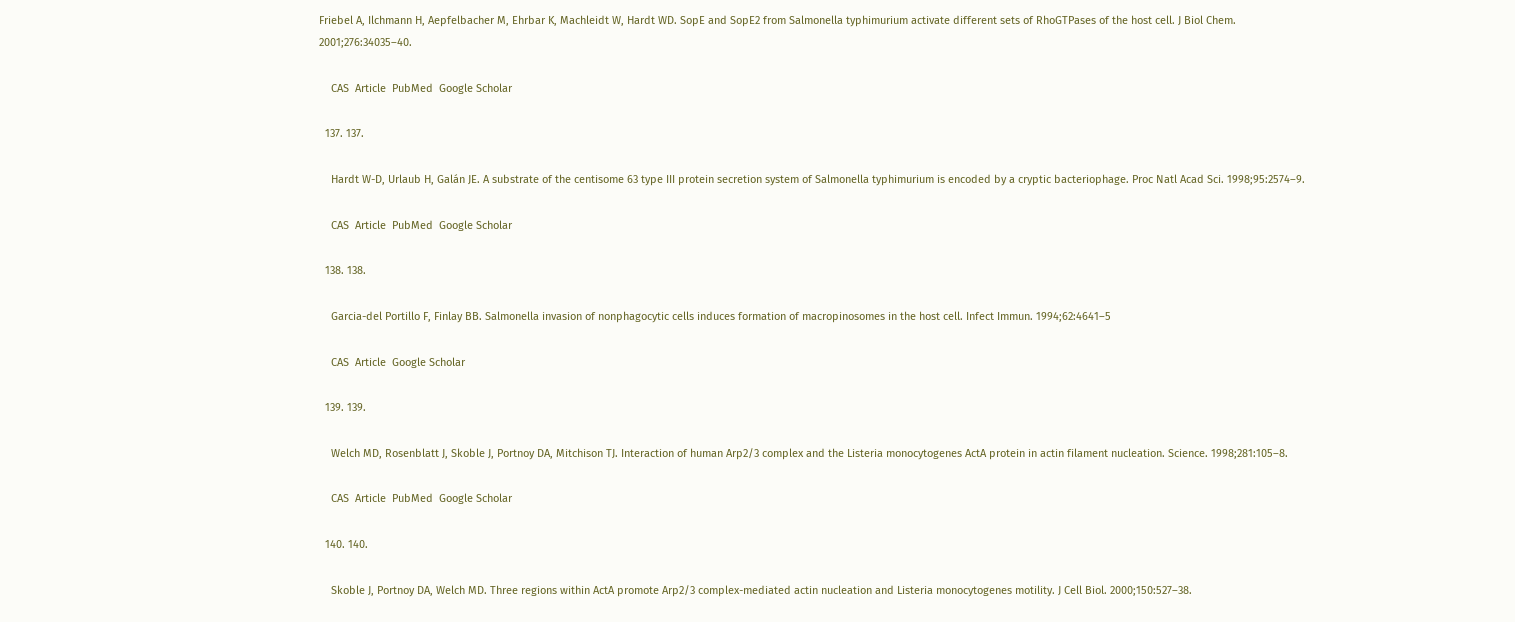Friebel A, Ilchmann H, Aepfelbacher M, Ehrbar K, Machleidt W, Hardt WD. SopE and SopE2 from Salmonella typhimurium activate different sets of RhoGTPases of the host cell. J Biol Chem. 2001;276:34035–40.

    CAS  Article  PubMed  Google Scholar

  137. 137.

    Hardt W-D, Urlaub H, Galán JE. A substrate of the centisome 63 type III protein secretion system of Salmonella typhimurium is encoded by a cryptic bacteriophage. Proc Natl Acad Sci. 1998;95:2574–9.

    CAS  Article  PubMed  Google Scholar

  138. 138.

    Garcia-del Portillo F, Finlay BB. Salmonella invasion of nonphagocytic cells induces formation of macropinosomes in the host cell. Infect Immun. 1994;62:4641–5

    CAS  Article  Google Scholar

  139. 139.

    Welch MD, Rosenblatt J, Skoble J, Portnoy DA, Mitchison TJ. Interaction of human Arp2/3 complex and the Listeria monocytogenes ActA protein in actin filament nucleation. Science. 1998;281:105–8.

    CAS  Article  PubMed  Google Scholar

  140. 140.

    Skoble J, Portnoy DA, Welch MD. Three regions within ActA promote Arp2/3 complex-mediated actin nucleation and Listeria monocytogenes motility. J Cell Biol. 2000;150:527–38.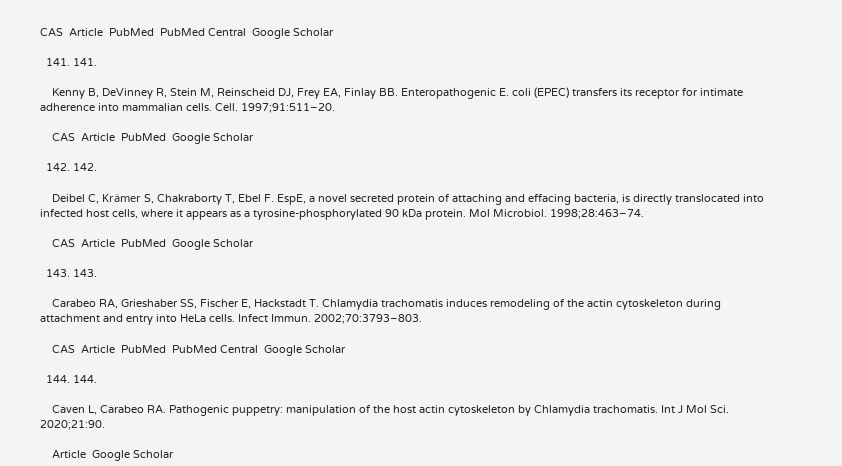CAS  Article  PubMed  PubMed Central  Google Scholar

  141. 141.

    Kenny B, DeVinney R, Stein M, Reinscheid DJ, Frey EA, Finlay BB. Enteropathogenic E. coli (EPEC) transfers its receptor for intimate adherence into mammalian cells. Cell. 1997;91:511–20.

    CAS  Article  PubMed  Google Scholar

  142. 142.

    Deibel C, Krämer S, Chakraborty T, Ebel F. EspE, a novel secreted protein of attaching and effacing bacteria, is directly translocated into infected host cells, where it appears as a tyrosine-phosphorylated 90 kDa protein. Mol Microbiol. 1998;28:463–74.

    CAS  Article  PubMed  Google Scholar

  143. 143.

    Carabeo RA, Grieshaber SS, Fischer E, Hackstadt T. Chlamydia trachomatis induces remodeling of the actin cytoskeleton during attachment and entry into HeLa cells. Infect Immun. 2002;70:3793–803.

    CAS  Article  PubMed  PubMed Central  Google Scholar

  144. 144.

    Caven L, Carabeo RA. Pathogenic puppetry: manipulation of the host actin cytoskeleton by Chlamydia trachomatis. Int J Mol Sci. 2020;21:90.

    Article  Google Scholar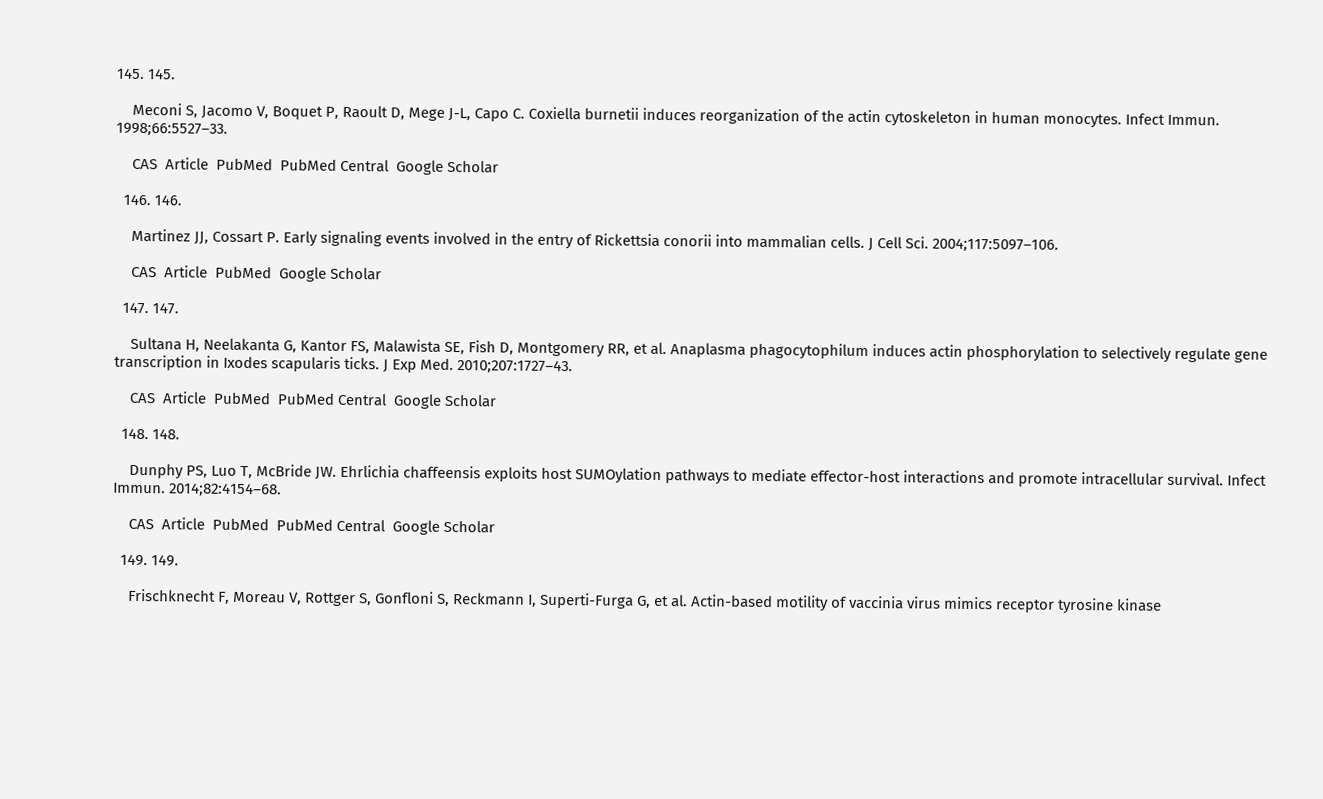145. 145.

    Meconi S, Jacomo V, Boquet P, Raoult D, Mege J-L, Capo C. Coxiella burnetii induces reorganization of the actin cytoskeleton in human monocytes. Infect Immun. 1998;66:5527–33.

    CAS  Article  PubMed  PubMed Central  Google Scholar

  146. 146.

    Martinez JJ, Cossart P. Early signaling events involved in the entry of Rickettsia conorii into mammalian cells. J Cell Sci. 2004;117:5097–106.

    CAS  Article  PubMed  Google Scholar

  147. 147.

    Sultana H, Neelakanta G, Kantor FS, Malawista SE, Fish D, Montgomery RR, et al. Anaplasma phagocytophilum induces actin phosphorylation to selectively regulate gene transcription in Ixodes scapularis ticks. J Exp Med. 2010;207:1727–43.

    CAS  Article  PubMed  PubMed Central  Google Scholar

  148. 148.

    Dunphy PS, Luo T, McBride JW. Ehrlichia chaffeensis exploits host SUMOylation pathways to mediate effector-host interactions and promote intracellular survival. Infect Immun. 2014;82:4154–68.

    CAS  Article  PubMed  PubMed Central  Google Scholar

  149. 149.

    Frischknecht F, Moreau V, Rottger S, Gonfloni S, Reckmann I, Superti-Furga G, et al. Actin-based motility of vaccinia virus mimics receptor tyrosine kinase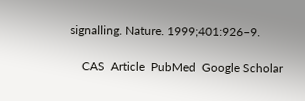signalling. Nature. 1999;401:926–9.

    CAS  Article  PubMed  Google Scholar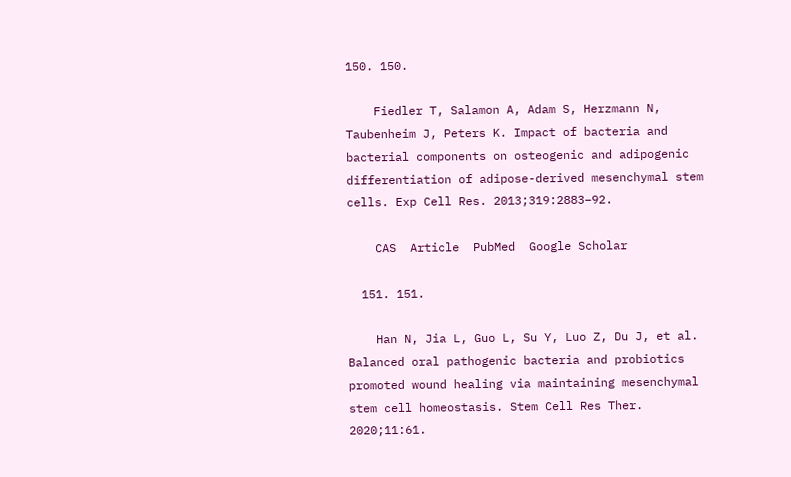150. 150.

    Fiedler T, Salamon A, Adam S, Herzmann N, Taubenheim J, Peters K. Impact of bacteria and bacterial components on osteogenic and adipogenic differentiation of adipose-derived mesenchymal stem cells. Exp Cell Res. 2013;319:2883–92.

    CAS  Article  PubMed  Google Scholar

  151. 151.

    Han N, Jia L, Guo L, Su Y, Luo Z, Du J, et al. Balanced oral pathogenic bacteria and probiotics promoted wound healing via maintaining mesenchymal stem cell homeostasis. Stem Cell Res Ther. 2020;11:61.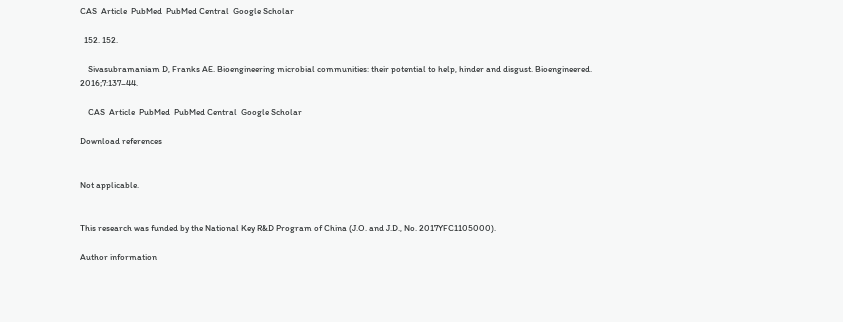CAS  Article  PubMed  PubMed Central  Google Scholar

  152. 152.

    Sivasubramaniam D, Franks AE. Bioengineering microbial communities: their potential to help, hinder and disgust. Bioengineered. 2016;7:137–44.

    CAS  Article  PubMed  PubMed Central  Google Scholar

Download references


Not applicable.


This research was funded by the National Key R&D Program of China (J.O. and J.D., No. 2017YFC1105000).

Author information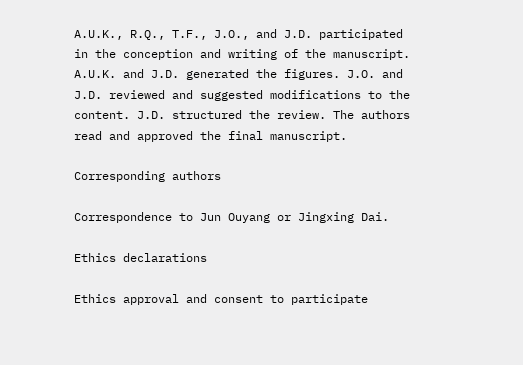A.U.K., R.Q., T.F., J.O., and J.D. participated in the conception and writing of the manuscript. A.U.K. and J.D. generated the figures. J.O. and J.D. reviewed and suggested modifications to the content. J.D. structured the review. The authors read and approved the final manuscript.

Corresponding authors

Correspondence to Jun Ouyang or Jingxing Dai.

Ethics declarations

Ethics approval and consent to participate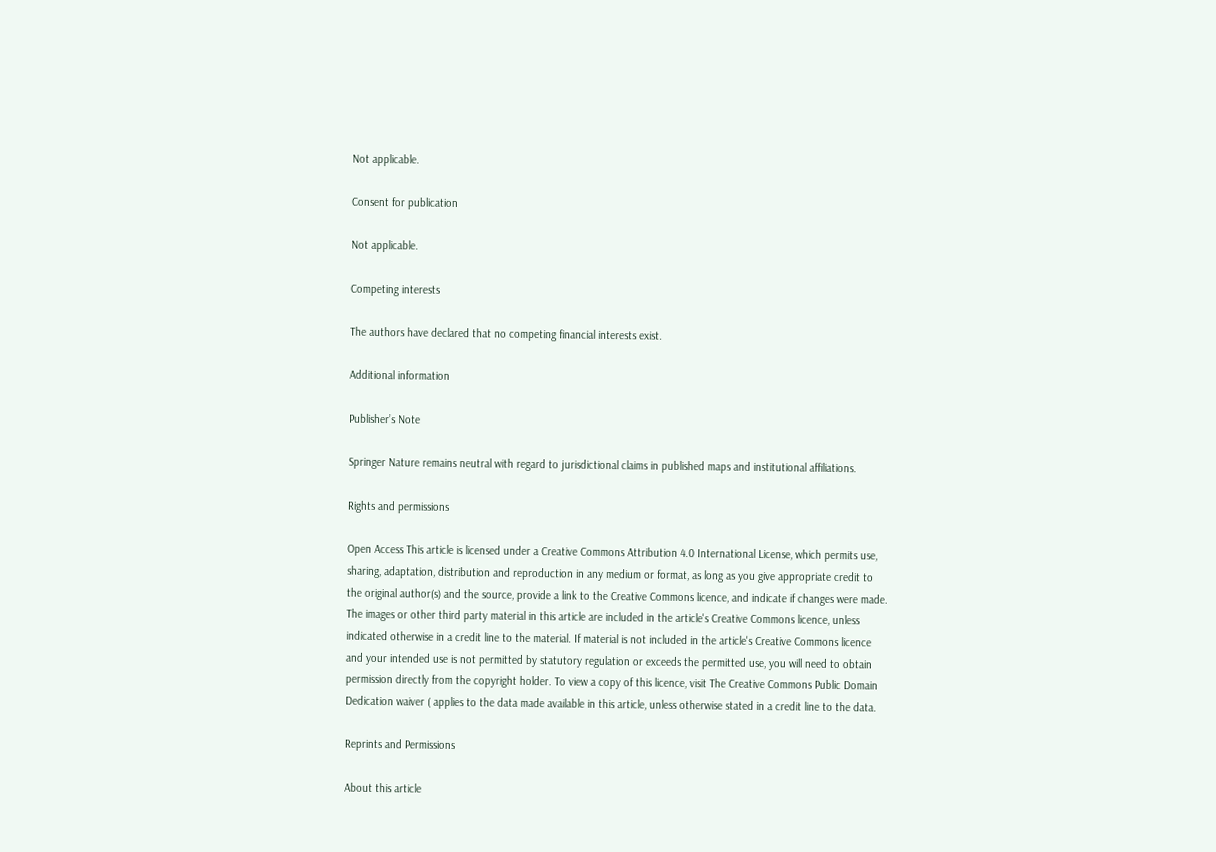Not applicable.

Consent for publication

Not applicable.

Competing interests

The authors have declared that no competing financial interests exist.

Additional information

Publisher’s Note

Springer Nature remains neutral with regard to jurisdictional claims in published maps and institutional affiliations.

Rights and permissions

Open Access This article is licensed under a Creative Commons Attribution 4.0 International License, which permits use, sharing, adaptation, distribution and reproduction in any medium or format, as long as you give appropriate credit to the original author(s) and the source, provide a link to the Creative Commons licence, and indicate if changes were made. The images or other third party material in this article are included in the article's Creative Commons licence, unless indicated otherwise in a credit line to the material. If material is not included in the article's Creative Commons licence and your intended use is not permitted by statutory regulation or exceeds the permitted use, you will need to obtain permission directly from the copyright holder. To view a copy of this licence, visit The Creative Commons Public Domain Dedication waiver ( applies to the data made available in this article, unless otherwise stated in a credit line to the data.

Reprints and Permissions

About this article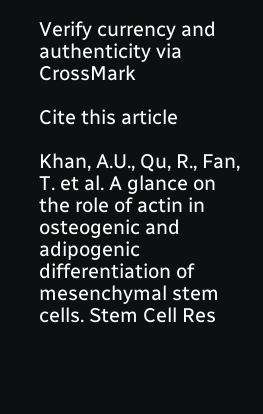Verify currency and authenticity via CrossMark

Cite this article

Khan, A.U., Qu, R., Fan, T. et al. A glance on the role of actin in osteogenic and adipogenic differentiation of mesenchymal stem cells. Stem Cell Res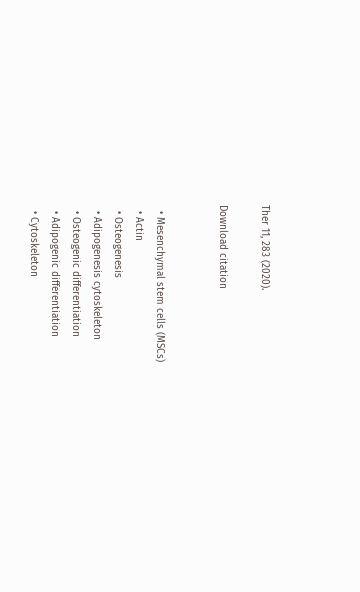Ther 11, 283 (2020).

Download citation


  • Mesenchymal stem cells (MSCs)
  • Actin
  • Osteogenesis
  • Adipogenesis cytoskeleton
  • Osteogenic differentiation
  • Adipogenic differentiation
  • Cytoskeleton